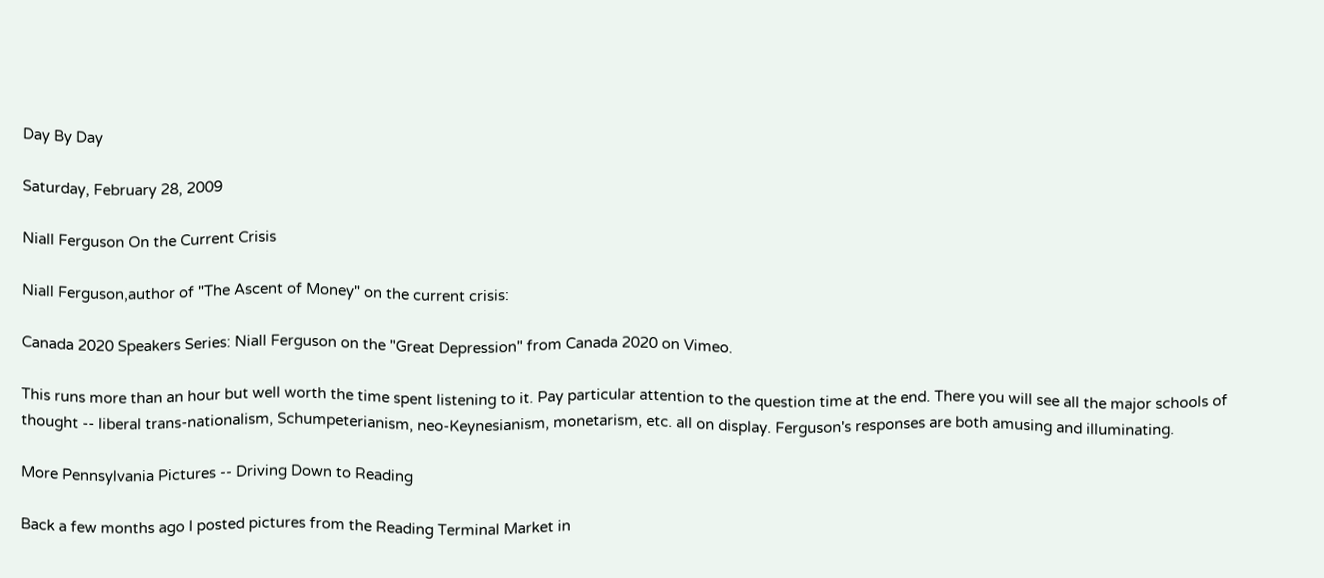Day By Day

Saturday, February 28, 2009

Niall Ferguson On the Current Crisis

Niall Ferguson,author of "The Ascent of Money" on the current crisis:

Canada 2020 Speakers Series: Niall Ferguson on the "Great Depression" from Canada 2020 on Vimeo.

This runs more than an hour but well worth the time spent listening to it. Pay particular attention to the question time at the end. There you will see all the major schools of thought -- liberal trans-nationalism, Schumpeterianism, neo-Keynesianism, monetarism, etc. all on display. Ferguson's responses are both amusing and illuminating.

More Pennsylvania Pictures -- Driving Down to Reading

Back a few months ago I posted pictures from the Reading Terminal Market in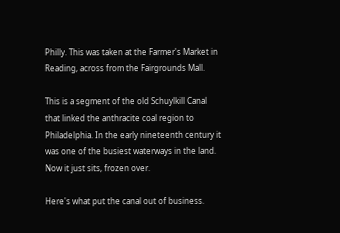Philly. This was taken at the Farmer's Market in Reading, across from the Fairgrounds Mall.

This is a segment of the old Schuylkill Canal that linked the anthracite coal region to Philadelphia. In the early nineteenth century it was one of the busiest waterways in the land. Now it just sits, frozen over.

Here's what put the canal out of business.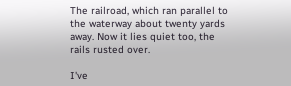The railroad, which ran parallel to the waterway about twenty yards away. Now it lies quiet too, the rails rusted over.

I've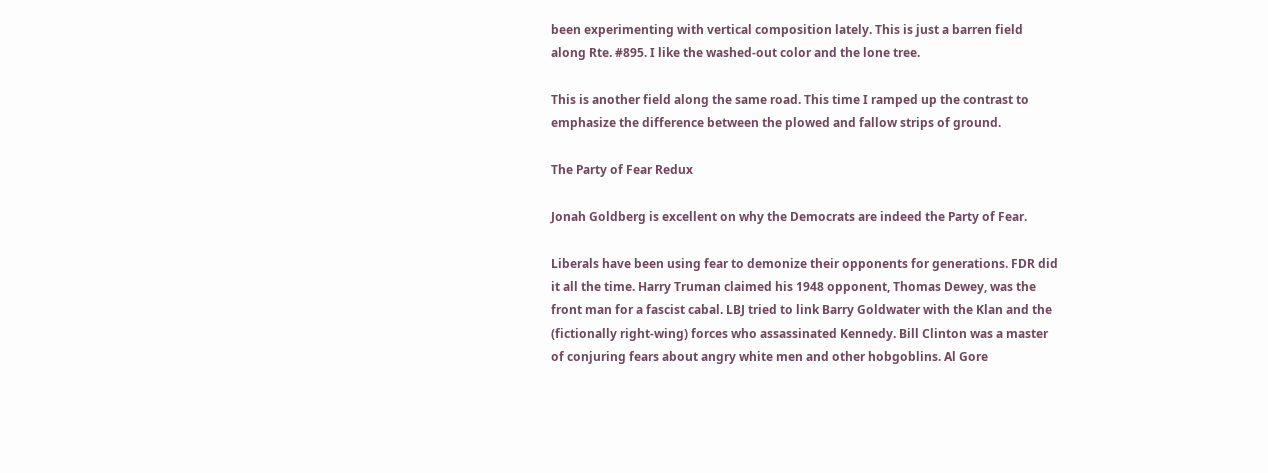been experimenting with vertical composition lately. This is just a barren field along Rte. #895. I like the washed-out color and the lone tree.

This is another field along the same road. This time I ramped up the contrast to emphasize the difference between the plowed and fallow strips of ground.

The Party of Fear Redux

Jonah Goldberg is excellent on why the Democrats are indeed the Party of Fear.

Liberals have been using fear to demonize their opponents for generations. FDR did it all the time. Harry Truman claimed his 1948 opponent, Thomas Dewey, was the front man for a fascist cabal. LBJ tried to link Barry Goldwater with the Klan and the (fictionally right-wing) forces who assassinated Kennedy. Bill Clinton was a master of conjuring fears about angry white men and other hobgoblins. Al Gore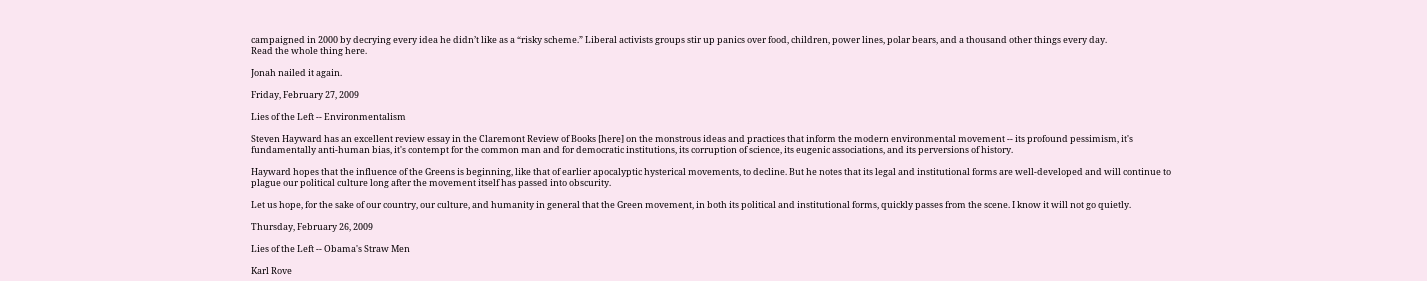campaigned in 2000 by decrying every idea he didn’t like as a “risky scheme.” Liberal activists groups stir up panics over food, children, power lines, polar bears, and a thousand other things every day.
Read the whole thing here.

Jonah nailed it again.

Friday, February 27, 2009

Lies of the Left -- Environmentalism

Steven Hayward has an excellent review essay in the Claremont Review of Books [here] on the monstrous ideas and practices that inform the modern environmental movement -- its profound pessimism, it's fundamentally anti-human bias, it's contempt for the common man and for democratic institutions, its corruption of science, its eugenic associations, and its perversions of history.

Hayward hopes that the influence of the Greens is beginning, like that of earlier apocalyptic hysterical movements, to decline. But he notes that its legal and institutional forms are well-developed and will continue to plague our political culture long after the movement itself has passed into obscurity.

Let us hope, for the sake of our country, our culture, and humanity in general that the Green movement, in both its political and institutional forms, quickly passes from the scene. I know it will not go quietly.

Thursday, February 26, 2009

Lies of the Left -- Obama's Straw Men

Karl Rove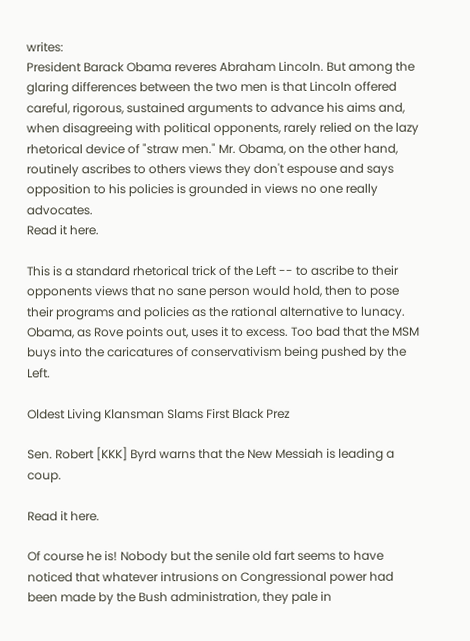writes:
President Barack Obama reveres Abraham Lincoln. But among the glaring differences between the two men is that Lincoln offered careful, rigorous, sustained arguments to advance his aims and, when disagreeing with political opponents, rarely relied on the lazy rhetorical device of "straw men." Mr. Obama, on the other hand, routinely ascribes to others views they don't espouse and says opposition to his policies is grounded in views no one really advocates.
Read it here.

This is a standard rhetorical trick of the Left -- to ascribe to their opponents views that no sane person would hold, then to pose their programs and policies as the rational alternative to lunacy. Obama, as Rove points out, uses it to excess. Too bad that the MSM buys into the caricatures of conservativism being pushed by the Left.

Oldest Living Klansman Slams First Black Prez

Sen. Robert [KKK] Byrd warns that the New Messiah is leading a coup.

Read it here.

Of course he is! Nobody but the senile old fart seems to have noticed that whatever intrusions on Congressional power had been made by the Bush administration, they pale in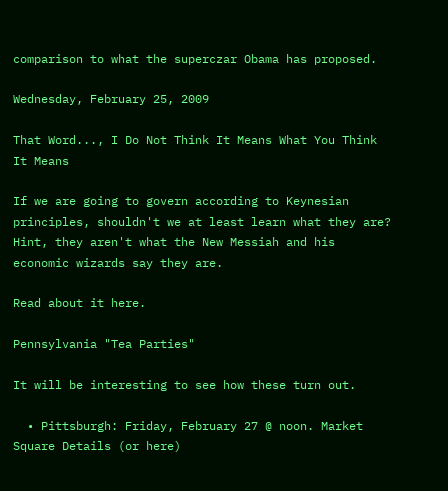comparison to what the superczar Obama has proposed.

Wednesday, February 25, 2009

That Word..., I Do Not Think It Means What You Think It Means

If we are going to govern according to Keynesian principles, shouldn't we at least learn what they are? Hint, they aren't what the New Messiah and his economic wizards say they are.

Read about it here.

Pennsylvania "Tea Parties"

It will be interesting to see how these turn out.

  • Pittsburgh: Friday, February 27 @ noon. Market Square Details (or here)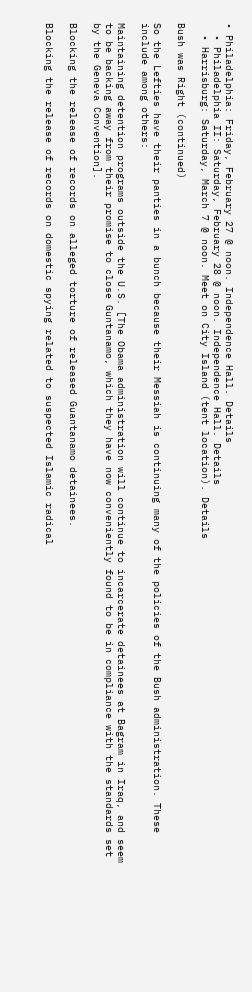• Philadelphia: Friday, February 27 @ noon. Independence Hall. Details
  • Philadelphia II: Saturday, February 28 @ noon. Independence Hall. Details
  • Harrisburg: Saturday, March 7 @ noon. Meet on City Island (tent location). Details

Bush was Right (continued)

So the Lefties have their panties in a bunch because their Messiah is continuing many of the policies of the Bush administration. These include among others:

Maintaining detention programs outside the U.S. [The Obama administration will continue to incarcerate detainees at Bagram in Iraq, and seem to be backing away from their promise to close Guntanamo, which they have now conveniently found to be in compliance with the standards set by the Geneva Convention].

Blocking the release of records on alleged torture of released Guantanamo detainees.

Blocking the release of records on domestic spying related to suspected Islamic radical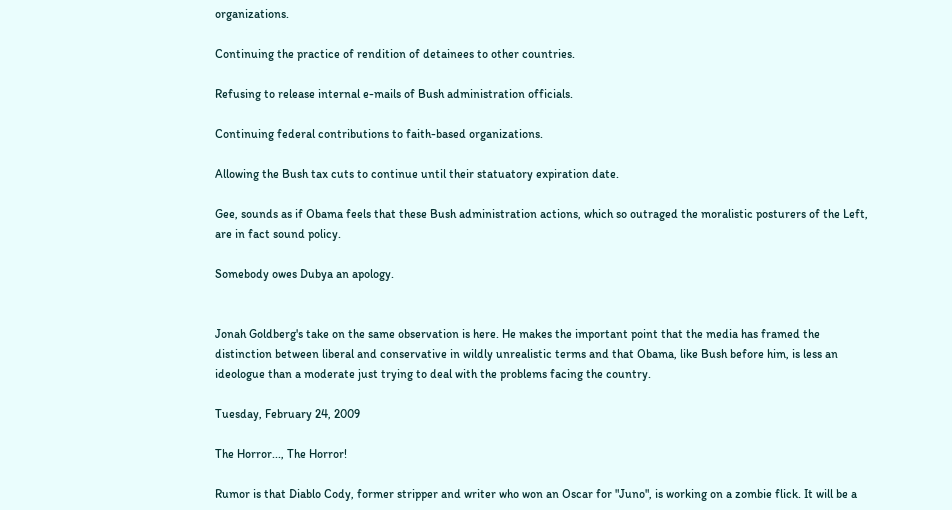organizations.

Continuing the practice of rendition of detainees to other countries.

Refusing to release internal e-mails of Bush administration officials.

Continuing federal contributions to faith-based organizations.

Allowing the Bush tax cuts to continue until their statuatory expiration date.

Gee, sounds as if Obama feels that these Bush administration actions, which so outraged the moralistic posturers of the Left, are in fact sound policy.

Somebody owes Dubya an apology.


Jonah Goldberg's take on the same observation is here. He makes the important point that the media has framed the distinction between liberal and conservative in wildly unrealistic terms and that Obama, like Bush before him, is less an ideologue than a moderate just trying to deal with the problems facing the country.

Tuesday, February 24, 2009

The Horror..., The Horror!

Rumor is that Diablo Cody, former stripper and writer who won an Oscar for "Juno", is working on a zombie flick. It will be a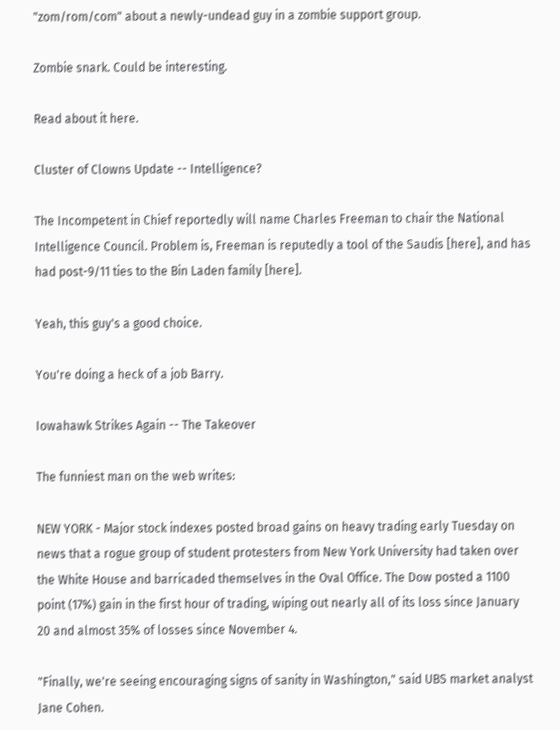"zom/rom/com" about a newly-undead guy in a zombie support group.

Zombie snark. Could be interesting.

Read about it here.

Cluster of Clowns Update -- Intelligence?

The Incompetent in Chief reportedly will name Charles Freeman to chair the National Intelligence Council. Problem is, Freeman is reputedly a tool of the Saudis [here], and has had post-9/11 ties to the Bin Laden family [here].

Yeah, this guy's a good choice.

You're doing a heck of a job Barry.

Iowahawk Strikes Again -- The Takeover

The funniest man on the web writes:

NEW YORK - Major stock indexes posted broad gains on heavy trading early Tuesday on news that a rogue group of student protesters from New York University had taken over the White House and barricaded themselves in the Oval Office. The Dow posted a 1100 point (17%) gain in the first hour of trading, wiping out nearly all of its loss since January 20 and almost 35% of losses since November 4.

"Finally, we're seeing encouraging signs of sanity in Washington," said UBS market analyst Jane Cohen.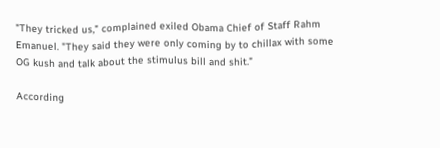"They tricked us," complained exiled Obama Chief of Staff Rahm Emanuel. "They said they were only coming by to chillax with some OG kush and talk about the stimulus bill and shit."

According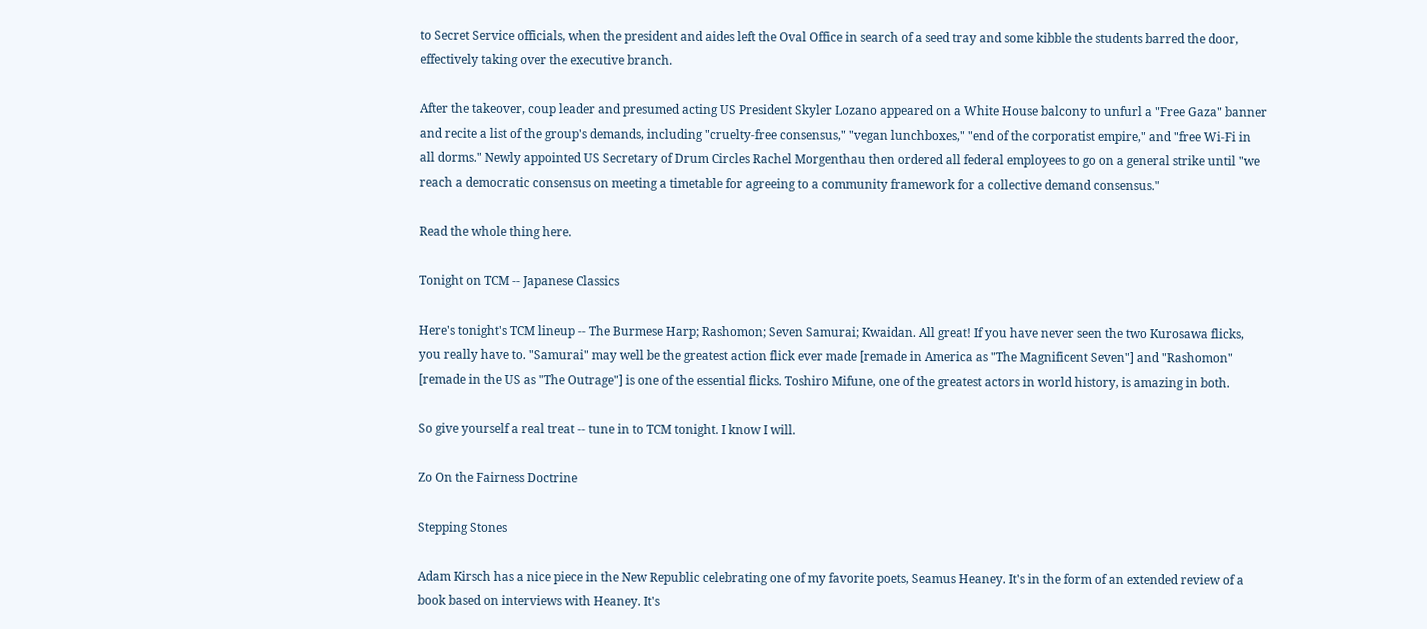to Secret Service officials, when the president and aides left the Oval Office in search of a seed tray and some kibble the students barred the door, effectively taking over the executive branch.

After the takeover, coup leader and presumed acting US President Skyler Lozano appeared on a White House balcony to unfurl a "Free Gaza" banner and recite a list of the group's demands, including "cruelty-free consensus," "vegan lunchboxes," "end of the corporatist empire," and "free Wi-Fi in all dorms." Newly appointed US Secretary of Drum Circles Rachel Morgenthau then ordered all federal employees to go on a general strike until "we reach a democratic consensus on meeting a timetable for agreeing to a community framework for a collective demand consensus."

Read the whole thing here.

Tonight on TCM -- Japanese Classics

Here's tonight's TCM lineup -- The Burmese Harp; Rashomon; Seven Samurai; Kwaidan. All great! If you have never seen the two Kurosawa flicks, you really have to. "Samurai" may well be the greatest action flick ever made [remade in America as "The Magnificent Seven"] and "Rashomon" [remade in the US as "The Outrage"] is one of the essential flicks. Toshiro Mifune, one of the greatest actors in world history, is amazing in both.

So give yourself a real treat -- tune in to TCM tonight. I know I will.

Zo On the Fairness Doctrine

Stepping Stones

Adam Kirsch has a nice piece in the New Republic celebrating one of my favorite poets, Seamus Heaney. It's in the form of an extended review of a book based on interviews with Heaney. It's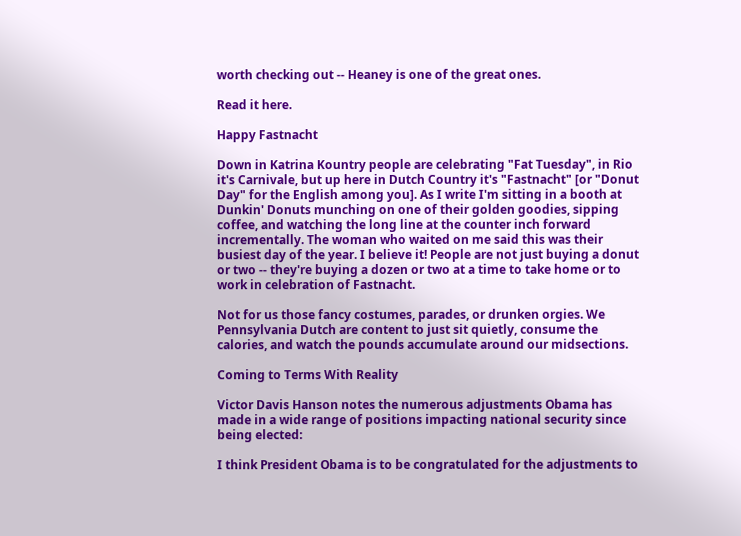worth checking out -- Heaney is one of the great ones.

Read it here.

Happy Fastnacht

Down in Katrina Kountry people are celebrating "Fat Tuesday", in Rio it's Carnivale, but up here in Dutch Country it's "Fastnacht" [or "Donut Day" for the English among you]. As I write I'm sitting in a booth at Dunkin' Donuts munching on one of their golden goodies, sipping coffee, and watching the long line at the counter inch forward incrementally. The woman who waited on me said this was their busiest day of the year. I believe it! People are not just buying a donut or two -- they're buying a dozen or two at a time to take home or to work in celebration of Fastnacht.

Not for us those fancy costumes, parades, or drunken orgies. We Pennsylvania Dutch are content to just sit quietly, consume the calories, and watch the pounds accumulate around our midsections.

Coming to Terms With Reality

Victor Davis Hanson notes the numerous adjustments Obama has made in a wide range of positions impacting national security since being elected:

I think President Obama is to be congratulated for the adjustments to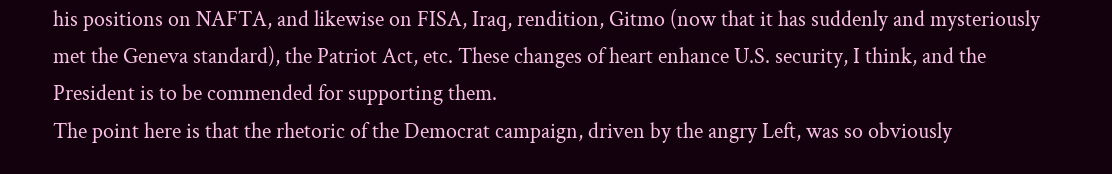his positions on NAFTA, and likewise on FISA, Iraq, rendition, Gitmo (now that it has suddenly and mysteriously met the Geneva standard), the Patriot Act, etc. These changes of heart enhance U.S. security, I think, and the President is to be commended for supporting them.
The point here is that the rhetoric of the Democrat campaign, driven by the angry Left, was so obviously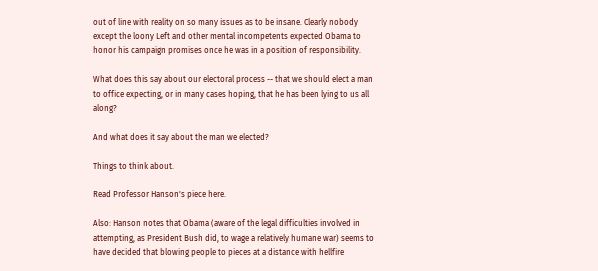out of line with reality on so many issues as to be insane. Clearly nobody except the loony Left and other mental incompetents expected Obama to honor his campaign promises once he was in a position of responsibility.

What does this say about our electoral process -- that we should elect a man to office expecting, or in many cases hoping, that he has been lying to us all along?

And what does it say about the man we elected?

Things to think about.

Read Professor Hanson's piece here.

Also: Hanson notes that Obama (aware of the legal difficulties involved in attempting, as President Bush did, to wage a relatively humane war) seems to have decided that blowing people to pieces at a distance with hellfire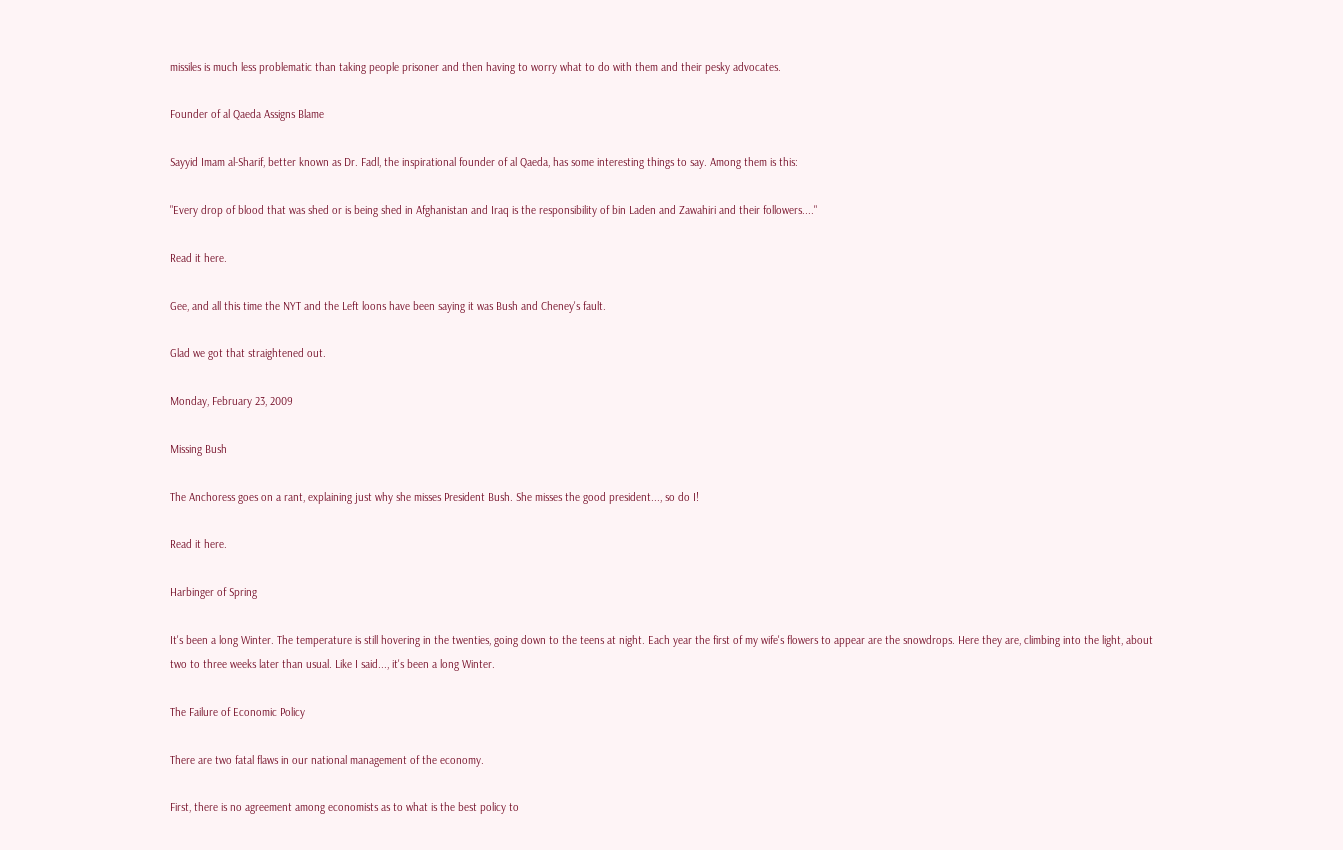missiles is much less problematic than taking people prisoner and then having to worry what to do with them and their pesky advocates.

Founder of al Qaeda Assigns Blame

Sayyid Imam al-Sharif, better known as Dr. Fadl, the inspirational founder of al Qaeda, has some interesting things to say. Among them is this:

"Every drop of blood that was shed or is being shed in Afghanistan and Iraq is the responsibility of bin Laden and Zawahiri and their followers...."

Read it here.

Gee, and all this time the NYT and the Left loons have been saying it was Bush and Cheney's fault.

Glad we got that straightened out.

Monday, February 23, 2009

Missing Bush

The Anchoress goes on a rant, explaining just why she misses President Bush. She misses the good president..., so do I!

Read it here.

Harbinger of Spring

It's been a long Winter. The temperature is still hovering in the twenties, going down to the teens at night. Each year the first of my wife's flowers to appear are the snowdrops. Here they are, climbing into the light, about two to three weeks later than usual. Like I said..., it's been a long Winter.

The Failure of Economic Policy

There are two fatal flaws in our national management of the economy.

First, there is no agreement among economists as to what is the best policy to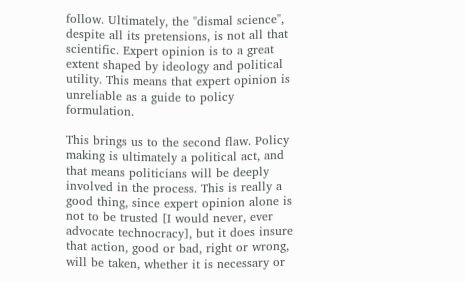follow. Ultimately, the "dismal science", despite all its pretensions, is not all that scientific. Expert opinion is to a great extent shaped by ideology and political utility. This means that expert opinion is unreliable as a guide to policy formulation.

This brings us to the second flaw. Policy making is ultimately a political act, and that means politicians will be deeply involved in the process. This is really a good thing, since expert opinion alone is not to be trusted [I would never, ever advocate technocracy], but it does insure that action, good or bad, right or wrong, will be taken, whether it is necessary or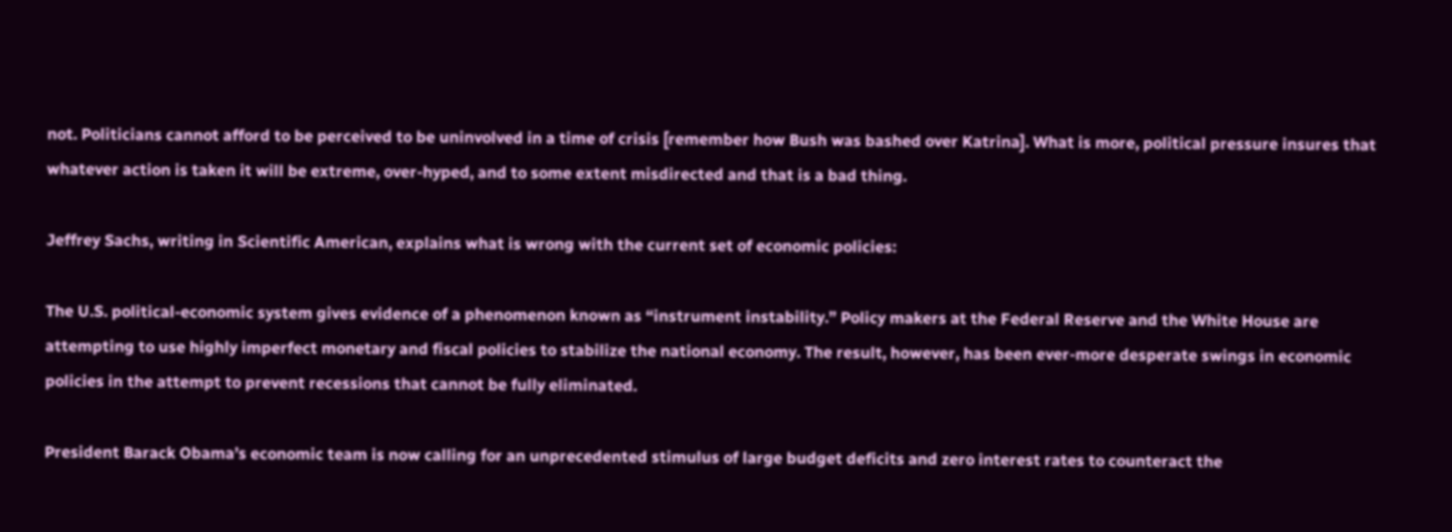not. Politicians cannot afford to be perceived to be uninvolved in a time of crisis [remember how Bush was bashed over Katrina]. What is more, political pressure insures that whatever action is taken it will be extreme, over-hyped, and to some extent misdirected and that is a bad thing.

Jeffrey Sachs, writing in Scientific American, explains what is wrong with the current set of economic policies:

The U.S. political-economic system gives evidence of a phenomenon known as “instrument instability.” Policy makers at the Federal Reserve and the White House are attempting to use highly imperfect monetary and fiscal policies to stabilize the national economy. The result, however, has been ever-more desperate swings in economic policies in the attempt to prevent recessions that cannot be fully eliminated.

President Barack Obama’s economic team is now calling for an unprecedented stimulus of large budget deficits and zero interest rates to counteract the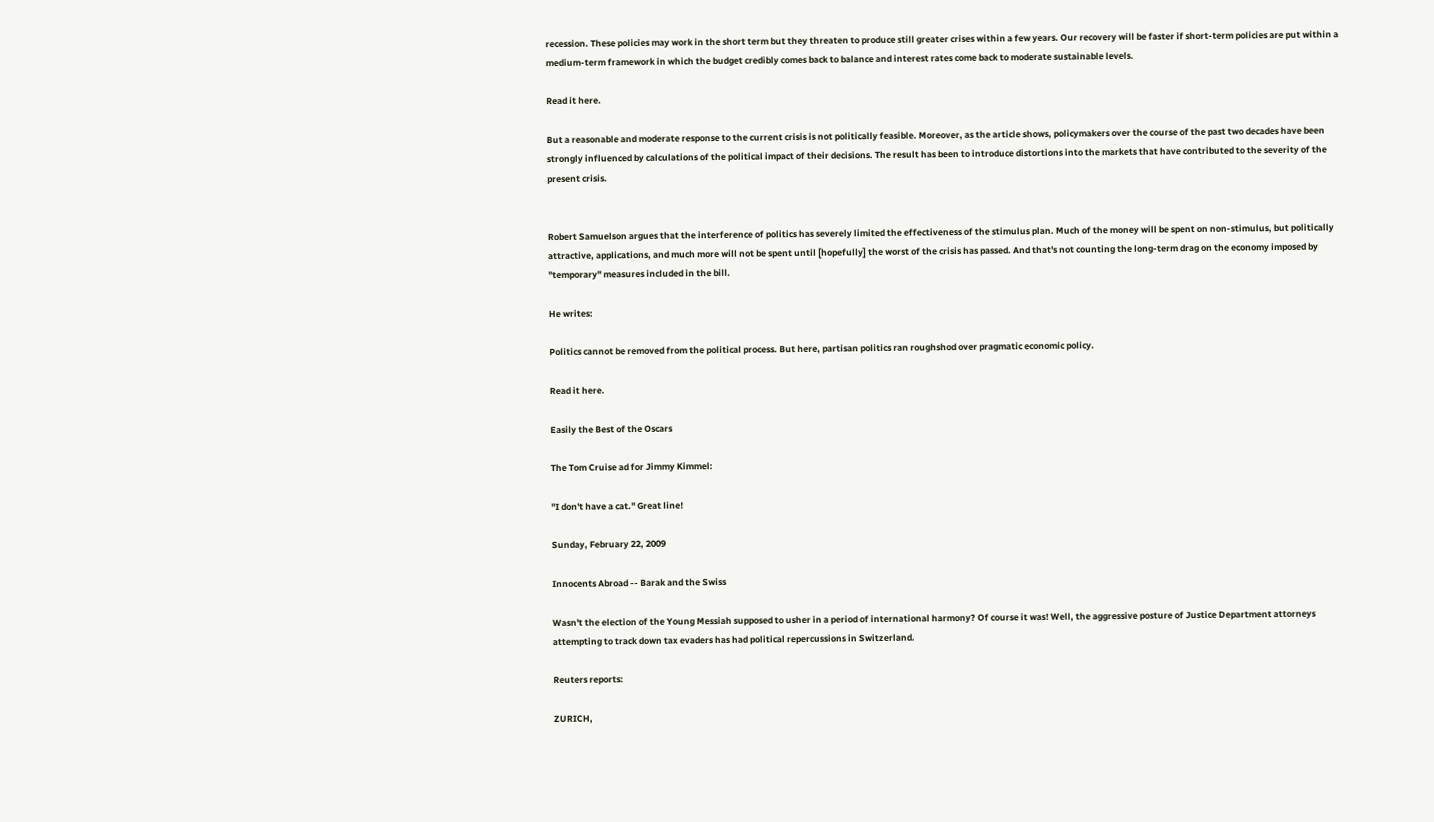recession. These policies may work in the short term but they threaten to produce still greater crises within a few years. Our recovery will be faster if short-term policies are put within a medium-term framework in which the budget credibly comes back to balance and interest rates come back to moderate sustainable levels.

Read it here.

But a reasonable and moderate response to the current crisis is not politically feasible. Moreover, as the article shows, policymakers over the course of the past two decades have been strongly influenced by calculations of the political impact of their decisions. The result has been to introduce distortions into the markets that have contributed to the severity of the present crisis.


Robert Samuelson argues that the interference of politics has severely limited the effectiveness of the stimulus plan. Much of the money will be spent on non-stimulus, but politically attractive, applications, and much more will not be spent until [hopefully] the worst of the crisis has passed. And that's not counting the long-term drag on the economy imposed by "temporary" measures included in the bill.

He writes:

Politics cannot be removed from the political process. But here, partisan politics ran roughshod over pragmatic economic policy.

Read it here.

Easily the Best of the Oscars

The Tom Cruise ad for Jimmy Kimmel:

"I don't have a cat." Great line!

Sunday, February 22, 2009

Innocents Abroad -- Barak and the Swiss

Wasn't the election of the Young Messiah supposed to usher in a period of international harmony? Of course it was! Well, the aggressive posture of Justice Department attorneys attempting to track down tax evaders has had political repercussions in Switzerland.

Reuters reports:

ZURICH,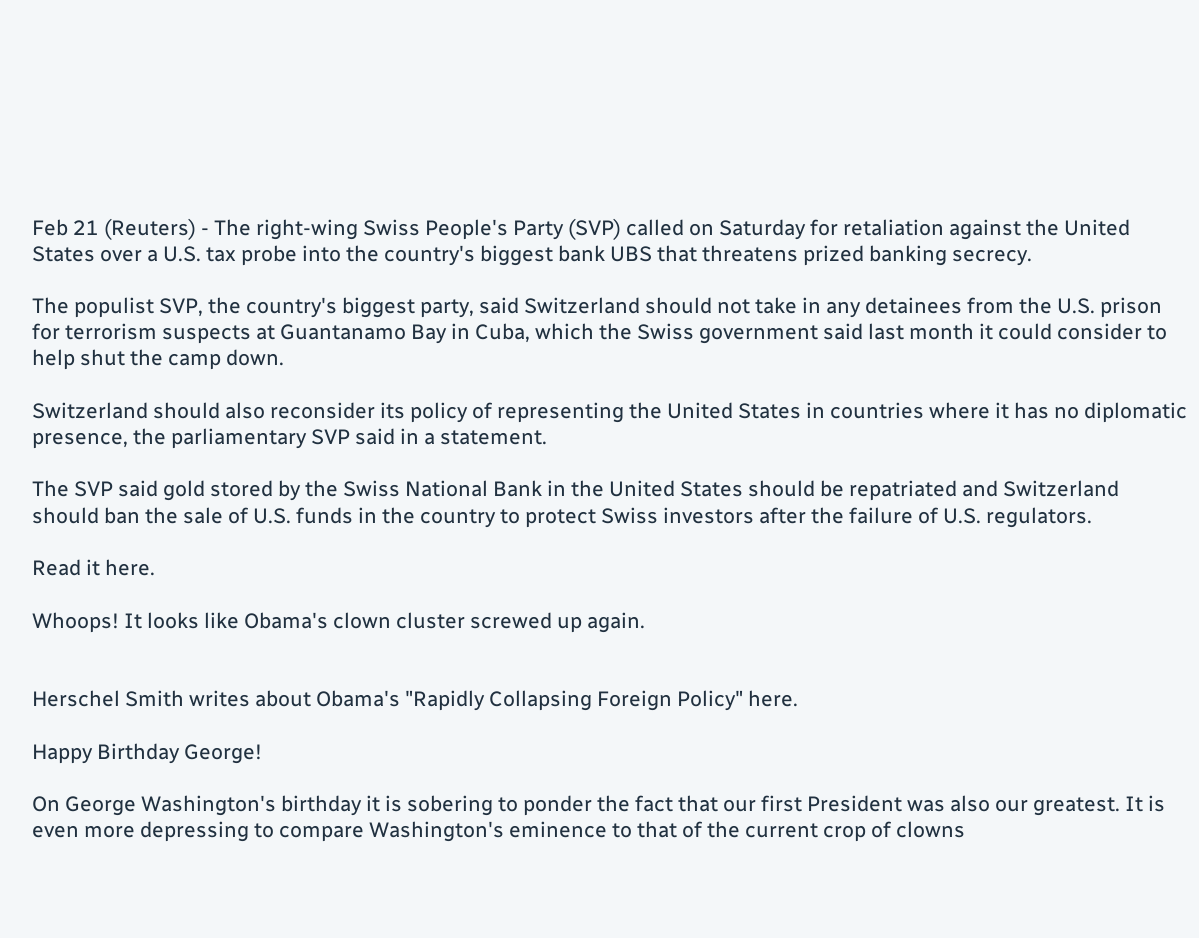Feb 21 (Reuters) - The right-wing Swiss People's Party (SVP) called on Saturday for retaliation against the United States over a U.S. tax probe into the country's biggest bank UBS that threatens prized banking secrecy.

The populist SVP, the country's biggest party, said Switzerland should not take in any detainees from the U.S. prison for terrorism suspects at Guantanamo Bay in Cuba, which the Swiss government said last month it could consider to help shut the camp down.

Switzerland should also reconsider its policy of representing the United States in countries where it has no diplomatic presence, the parliamentary SVP said in a statement.

The SVP said gold stored by the Swiss National Bank in the United States should be repatriated and Switzerland should ban the sale of U.S. funds in the country to protect Swiss investors after the failure of U.S. regulators.

Read it here.

Whoops! It looks like Obama's clown cluster screwed up again.


Herschel Smith writes about Obama's "Rapidly Collapsing Foreign Policy" here.

Happy Birthday George!

On George Washington's birthday it is sobering to ponder the fact that our first President was also our greatest. It is even more depressing to compare Washington's eminence to that of the current crop of clowns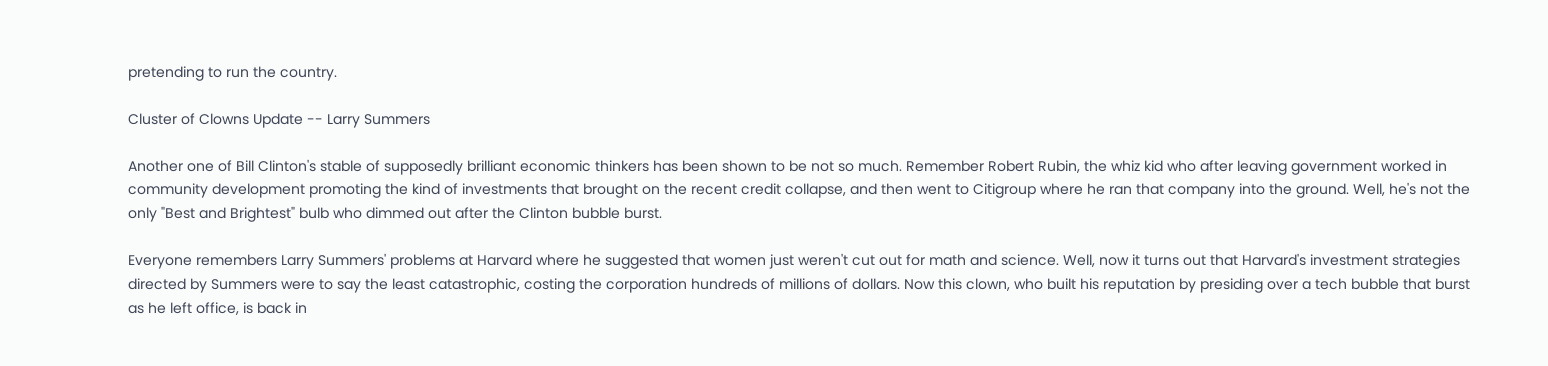pretending to run the country.

Cluster of Clowns Update -- Larry Summers

Another one of Bill Clinton's stable of supposedly brilliant economic thinkers has been shown to be not so much. Remember Robert Rubin, the whiz kid who after leaving government worked in community development promoting the kind of investments that brought on the recent credit collapse, and then went to Citigroup where he ran that company into the ground. Well, he's not the only "Best and Brightest" bulb who dimmed out after the Clinton bubble burst.

Everyone remembers Larry Summers' problems at Harvard where he suggested that women just weren't cut out for math and science. Well, now it turns out that Harvard's investment strategies directed by Summers were to say the least catastrophic, costing the corporation hundreds of millions of dollars. Now this clown, who built his reputation by presiding over a tech bubble that burst as he left office, is back in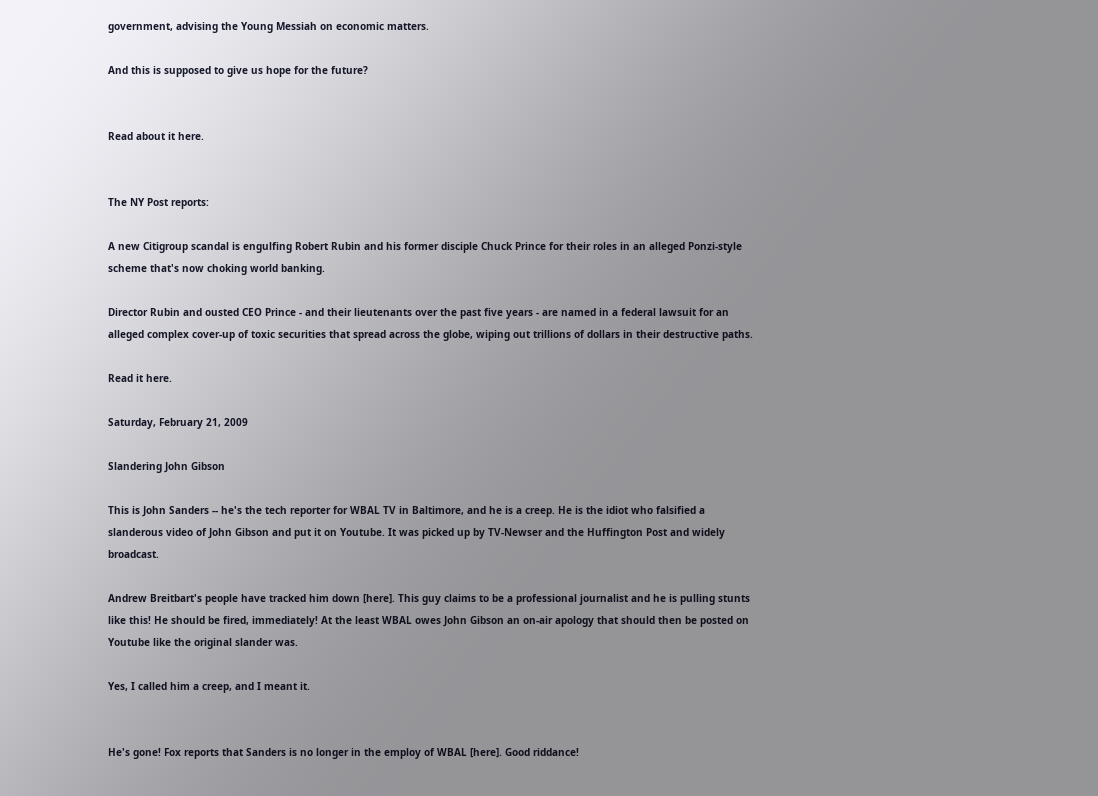government, advising the Young Messiah on economic matters.

And this is supposed to give us hope for the future?


Read about it here.


The NY Post reports:

A new Citigroup scandal is engulfing Robert Rubin and his former disciple Chuck Prince for their roles in an alleged Ponzi-style scheme that's now choking world banking.

Director Rubin and ousted CEO Prince - and their lieutenants over the past five years - are named in a federal lawsuit for an alleged complex cover-up of toxic securities that spread across the globe, wiping out trillions of dollars in their destructive paths.

Read it here.

Saturday, February 21, 2009

Slandering John Gibson

This is John Sanders -- he's the tech reporter for WBAL TV in Baltimore, and he is a creep. He is the idiot who falsified a slanderous video of John Gibson and put it on Youtube. It was picked up by TV-Newser and the Huffington Post and widely broadcast.

Andrew Breitbart's people have tracked him down [here]. This guy claims to be a professional journalist and he is pulling stunts like this! He should be fired, immediately! At the least WBAL owes John Gibson an on-air apology that should then be posted on Youtube like the original slander was.

Yes, I called him a creep, and I meant it.


He's gone! Fox reports that Sanders is no longer in the employ of WBAL [here]. Good riddance!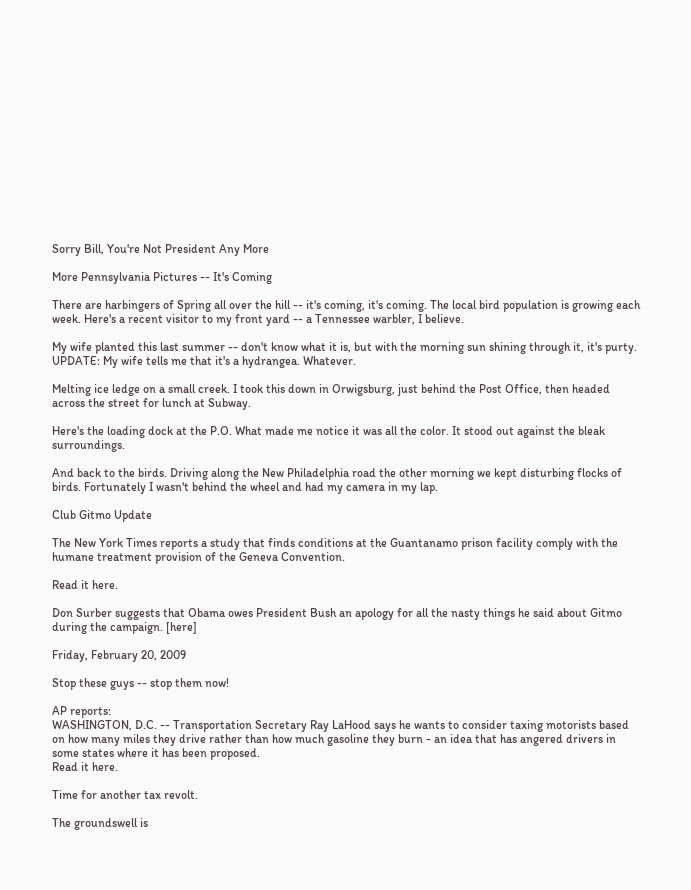Sorry Bill, You're Not President Any More

More Pennsylvania Pictures -- It's Coming

There are harbingers of Spring all over the hill -- it's coming, it's coming. The local bird population is growing each week. Here's a recent visitor to my front yard -- a Tennessee warbler, I believe.

My wife planted this last summer -- don't know what it is, but with the morning sun shining through it, it's purty. UPDATE: My wife tells me that it's a hydrangea. Whatever.

Melting ice ledge on a small creek. I took this down in Orwigsburg, just behind the Post Office, then headed across the street for lunch at Subway.

Here's the loading dock at the P.O. What made me notice it was all the color. It stood out against the bleak surroundings.

And back to the birds. Driving along the New Philadelphia road the other morning we kept disturbing flocks of birds. Fortunately I wasn't behind the wheel and had my camera in my lap.

Club Gitmo Update

The New York Times reports a study that finds conditions at the Guantanamo prison facility comply with the humane treatment provision of the Geneva Convention.

Read it here.

Don Surber suggests that Obama owes President Bush an apology for all the nasty things he said about Gitmo during the campaign. [here]

Friday, February 20, 2009

Stop these guys -- stop them now!

AP reports:
WASHINGTON, D.C. -- Transportation Secretary Ray LaHood says he wants to consider taxing motorists based on how many miles they drive rather than how much gasoline they burn - an idea that has angered drivers in some states where it has been proposed.
Read it here.

Time for another tax revolt.

The groundswell is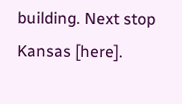building. Next stop Kansas [here].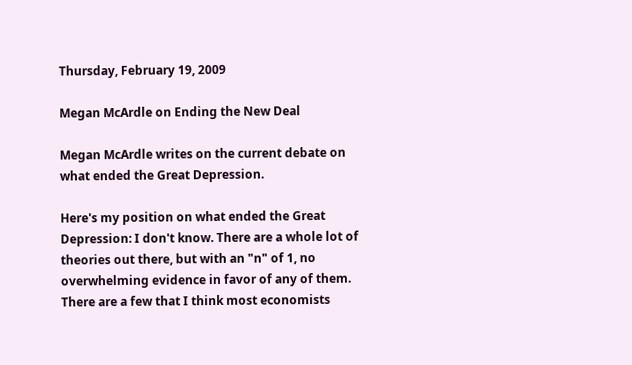Thursday, February 19, 2009

Megan McArdle on Ending the New Deal

Megan McArdle writes on the current debate on what ended the Great Depression.

Here's my position on what ended the Great Depression: I don't know. There are a whole lot of theories out there, but with an "n" of 1, no overwhelming evidence in favor of any of them. There are a few that I think most economists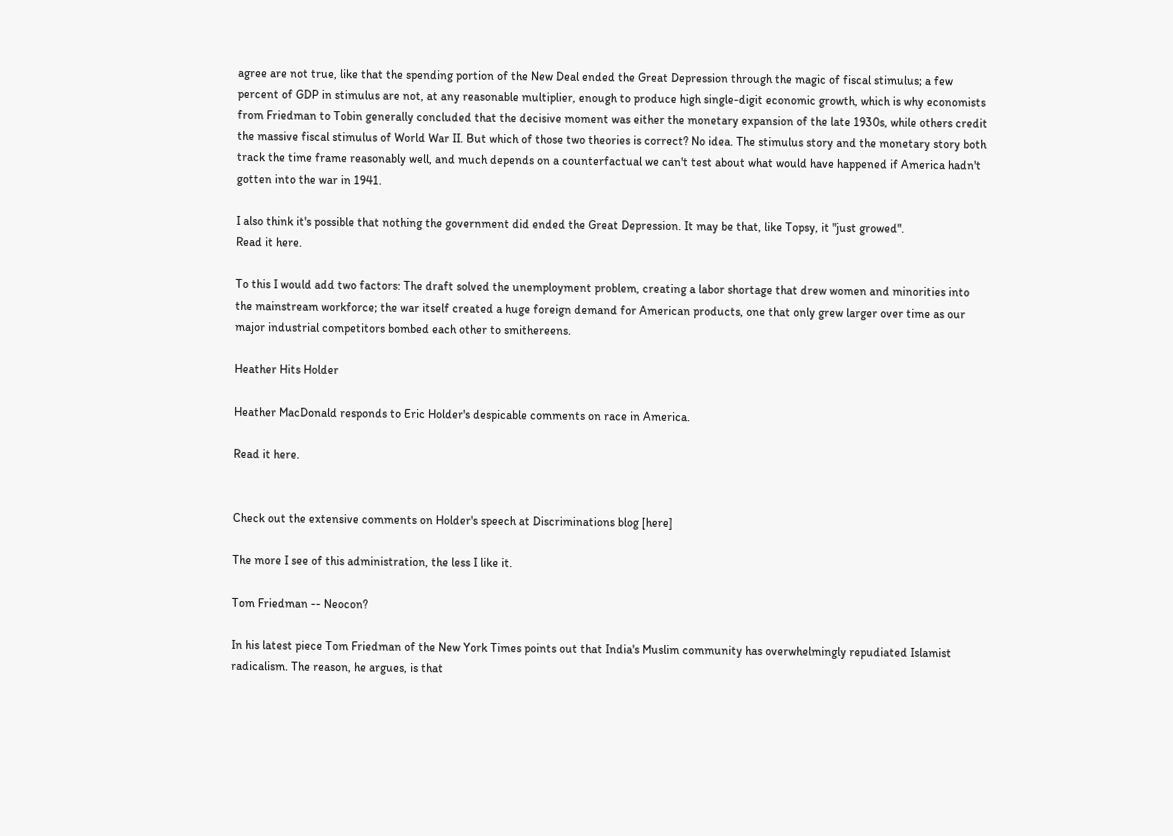agree are not true, like that the spending portion of the New Deal ended the Great Depression through the magic of fiscal stimulus; a few percent of GDP in stimulus are not, at any reasonable multiplier, enough to produce high single-digit economic growth, which is why economists from Friedman to Tobin generally concluded that the decisive moment was either the monetary expansion of the late 1930s, while others credit the massive fiscal stimulus of World War II. But which of those two theories is correct? No idea. The stimulus story and the monetary story both track the time frame reasonably well, and much depends on a counterfactual we can't test about what would have happened if America hadn't gotten into the war in 1941.

I also think it's possible that nothing the government did ended the Great Depression. It may be that, like Topsy, it "just growed".
Read it here.

To this I would add two factors: The draft solved the unemployment problem, creating a labor shortage that drew women and minorities into the mainstream workforce; the war itself created a huge foreign demand for American products, one that only grew larger over time as our major industrial competitors bombed each other to smithereens.

Heather Hits Holder

Heather MacDonald responds to Eric Holder's despicable comments on race in America.

Read it here.


Check out the extensive comments on Holder's speech at Discriminations blog [here]

The more I see of this administration, the less I like it.

Tom Friedman -- Neocon?

In his latest piece Tom Friedman of the New York Times points out that India's Muslim community has overwhelmingly repudiated Islamist radicalism. The reason, he argues, is that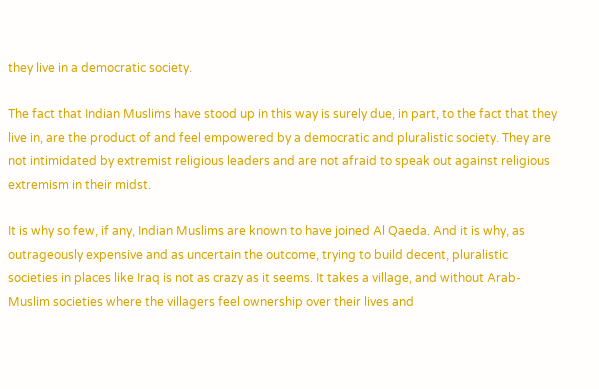they live in a democratic society.

The fact that Indian Muslims have stood up in this way is surely due, in part, to the fact that they live in, are the product of and feel empowered by a democratic and pluralistic society. They are not intimidated by extremist religious leaders and are not afraid to speak out against religious extremism in their midst.

It is why so few, if any, Indian Muslims are known to have joined Al Qaeda. And it is why, as outrageously expensive and as uncertain the outcome, trying to build decent, pluralistic societies in places like Iraq is not as crazy as it seems. It takes a village, and without Arab-Muslim societies where the villagers feel ownership over their lives and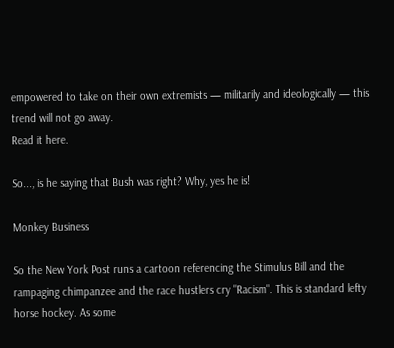empowered to take on their own extremists — militarily and ideologically — this trend will not go away.
Read it here.

So..., is he saying that Bush was right? Why, yes he is!

Monkey Business

So the New York Post runs a cartoon referencing the Stimulus Bill and the rampaging chimpanzee and the race hustlers cry "Racism". This is standard lefty horse hockey. As some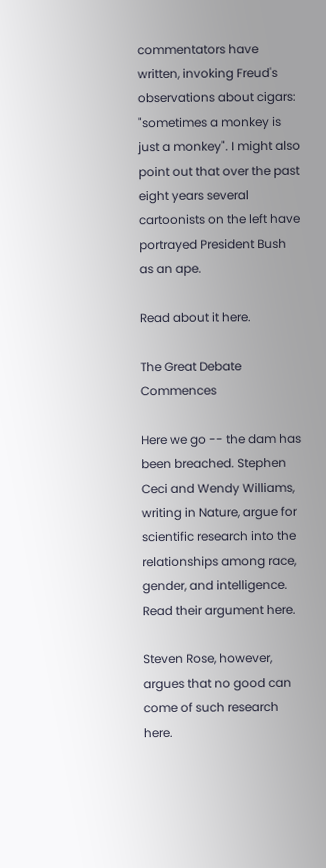commentators have written, invoking Freud's observations about cigars: "sometimes a monkey is just a monkey". I might also point out that over the past eight years several cartoonists on the left have portrayed President Bush as an ape.

Read about it here.

The Great Debate Commences

Here we go -- the dam has been breached. Stephen Ceci and Wendy Williams, writing in Nature, argue for scientific research into the relationships among race, gender, and intelligence. Read their argument here.

Steven Rose, however, argues that no good can come of such research here.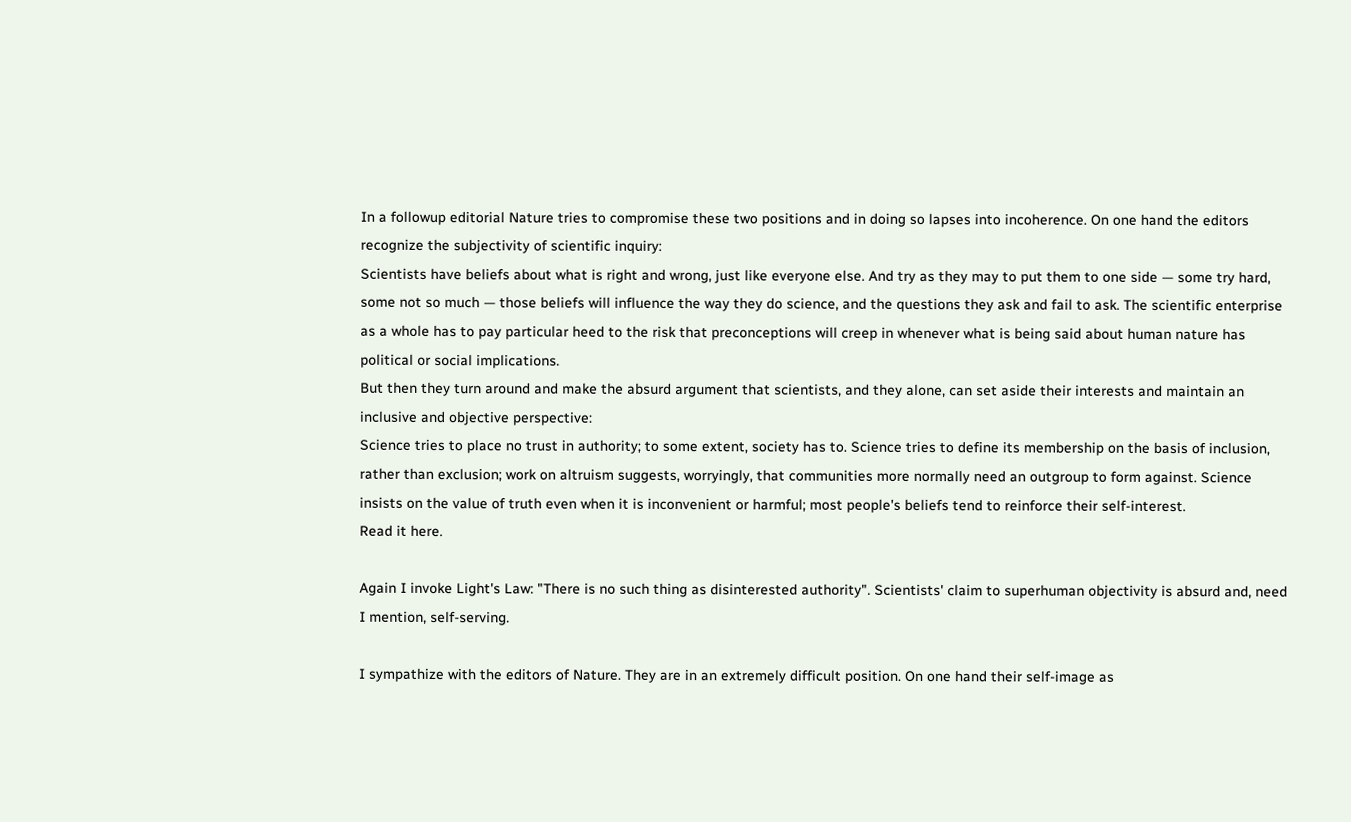In a followup editorial Nature tries to compromise these two positions and in doing so lapses into incoherence. On one hand the editors recognize the subjectivity of scientific inquiry:
Scientists have beliefs about what is right and wrong, just like everyone else. And try as they may to put them to one side — some try hard, some not so much — those beliefs will influence the way they do science, and the questions they ask and fail to ask. The scientific enterprise as a whole has to pay particular heed to the risk that preconceptions will creep in whenever what is being said about human nature has political or social implications.
But then they turn around and make the absurd argument that scientists, and they alone, can set aside their interests and maintain an inclusive and objective perspective:
Science tries to place no trust in authority; to some extent, society has to. Science tries to define its membership on the basis of inclusion, rather than exclusion; work on altruism suggests, worryingly, that communities more normally need an outgroup to form against. Science insists on the value of truth even when it is inconvenient or harmful; most people's beliefs tend to reinforce their self-interest.
Read it here.

Again I invoke Light's Law: "There is no such thing as disinterested authority". Scientists' claim to superhuman objectivity is absurd and, need I mention, self-serving.

I sympathize with the editors of Nature. They are in an extremely difficult position. On one hand their self-image as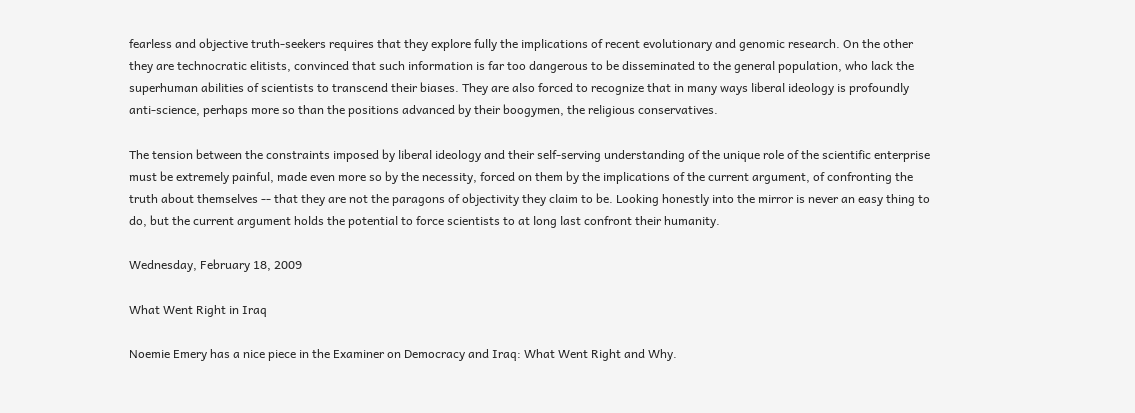fearless and objective truth-seekers requires that they explore fully the implications of recent evolutionary and genomic research. On the other they are technocratic elitists, convinced that such information is far too dangerous to be disseminated to the general population, who lack the superhuman abilities of scientists to transcend their biases. They are also forced to recognize that in many ways liberal ideology is profoundly anti-science, perhaps more so than the positions advanced by their boogymen, the religious conservatives.

The tension between the constraints imposed by liberal ideology and their self-serving understanding of the unique role of the scientific enterprise must be extremely painful, made even more so by the necessity, forced on them by the implications of the current argument, of confronting the truth about themselves -- that they are not the paragons of objectivity they claim to be. Looking honestly into the mirror is never an easy thing to do, but the current argument holds the potential to force scientists to at long last confront their humanity.

Wednesday, February 18, 2009

What Went Right in Iraq

Noemie Emery has a nice piece in the Examiner on Democracy and Iraq: What Went Right and Why.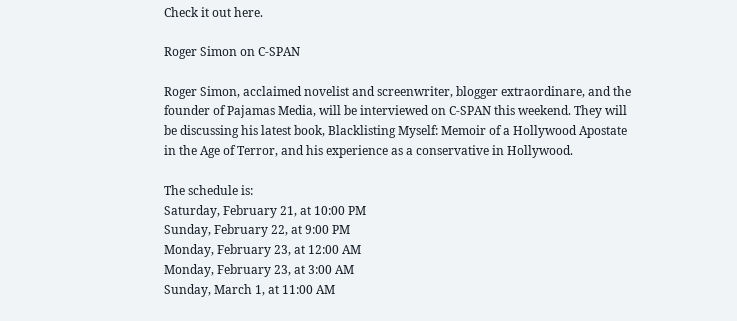Check it out here.

Roger Simon on C-SPAN

Roger Simon, acclaimed novelist and screenwriter, blogger extraordinare, and the founder of Pajamas Media, will be interviewed on C-SPAN this weekend. They will be discussing his latest book, Blacklisting Myself: Memoir of a Hollywood Apostate in the Age of Terror, and his experience as a conservative in Hollywood.

The schedule is:
Saturday, February 21, at 10:00 PM
Sunday, February 22, at 9:00 PM
Monday, February 23, at 12:00 AM
Monday, February 23, at 3:00 AM
Sunday, March 1, at 11:00 AM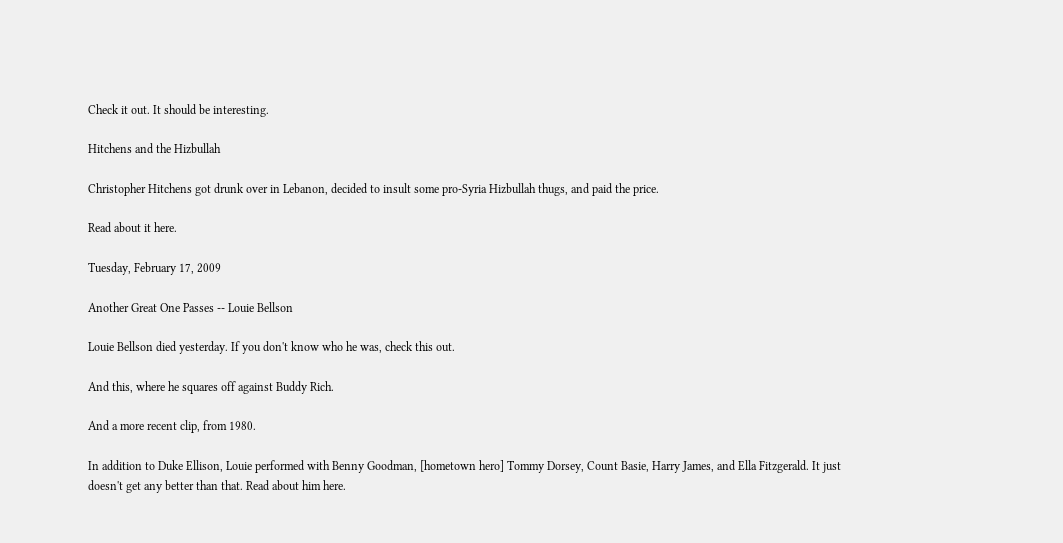Check it out. It should be interesting.

Hitchens and the Hizbullah

Christopher Hitchens got drunk over in Lebanon, decided to insult some pro-Syria Hizbullah thugs, and paid the price.

Read about it here.

Tuesday, February 17, 2009

Another Great One Passes -- Louie Bellson

Louie Bellson died yesterday. If you don't know who he was, check this out.

And this, where he squares off against Buddy Rich.

And a more recent clip, from 1980.

In addition to Duke Ellison, Louie performed with Benny Goodman, [hometown hero] Tommy Dorsey, Count Basie, Harry James, and Ella Fitzgerald. It just doesn't get any better than that. Read about him here.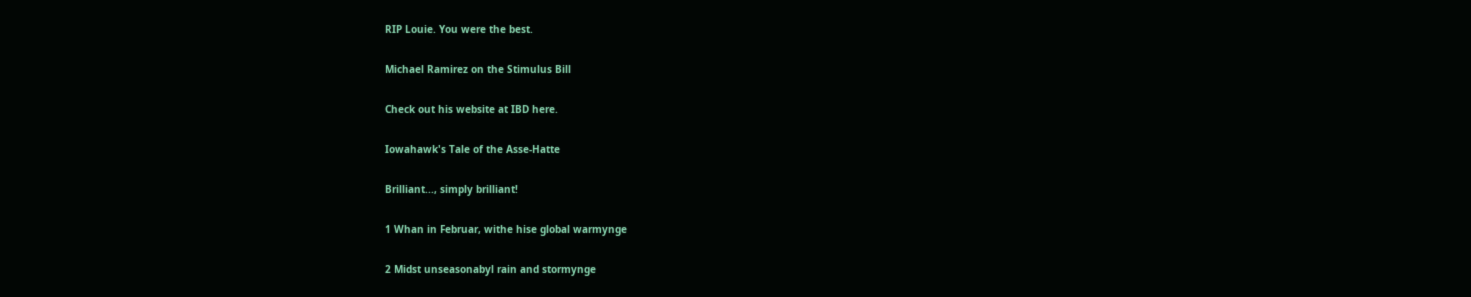RIP Louie. You were the best.

Michael Ramirez on the Stimulus Bill

Check out his website at IBD here.

Iowahawk's Tale of the Asse-Hatte

Brilliant..., simply brilliant!

1 Whan in Februar, withe hise global warmynge

2 Midst unseasonabyl rain and stormynge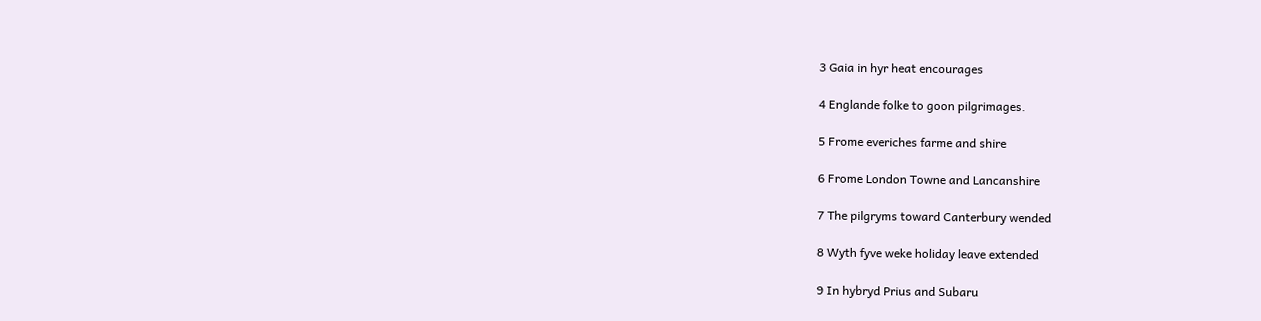3 Gaia in hyr heat encourages

4 Englande folke to goon pilgrimages.

5 Frome everiches farme and shire

6 Frome London Towne and Lancanshire

7 The pilgryms toward Canterbury wended

8 Wyth fyve weke holiday leave extended

9 In hybryd Prius and Subaru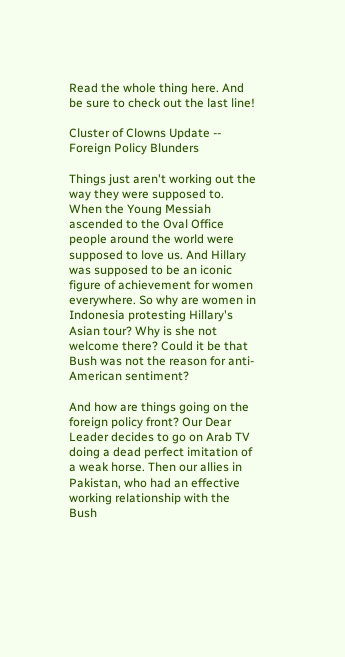Read the whole thing here. And be sure to check out the last line!

Cluster of Clowns Update -- Foreign Policy Blunders

Things just aren't working out the way they were supposed to. When the Young Messiah ascended to the Oval Office people around the world were supposed to love us. And Hillary was supposed to be an iconic figure of achievement for women everywhere. So why are women in Indonesia protesting Hillary's Asian tour? Why is she not welcome there? Could it be that Bush was not the reason for anti-American sentiment?

And how are things going on the foreign policy front? Our Dear Leader decides to go on Arab TV doing a dead perfect imitation of a weak horse. Then our allies in Pakistan, who had an effective working relationship with the Bush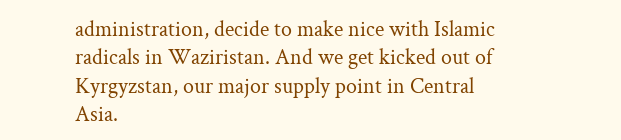administration, decide to make nice with Islamic radicals in Waziristan. And we get kicked out of Kyrgyzstan, our major supply point in Central Asia.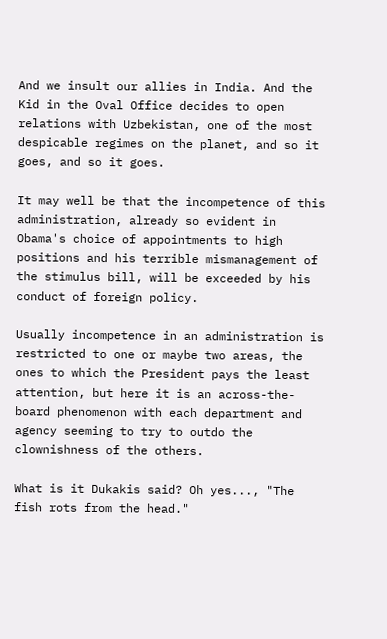And we insult our allies in India. And the Kid in the Oval Office decides to open relations with Uzbekistan, one of the most despicable regimes on the planet, and so it goes, and so it goes.

It may well be that the incompetence of this administration, already so evident in Obama's choice of appointments to high positions and his terrible mismanagement of the stimulus bill, will be exceeded by his conduct of foreign policy.

Usually incompetence in an administration is restricted to one or maybe two areas, the ones to which the President pays the least attention, but here it is an across-the-board phenomenon with each department and agency seeming to try to outdo the clownishness of the others.

What is it Dukakis said? Oh yes..., "The fish rots from the head."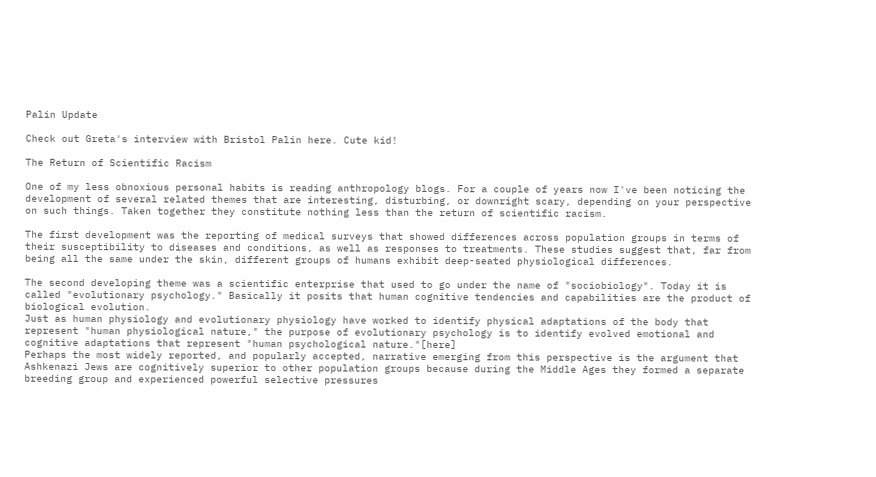Palin Update

Check out Greta's interview with Bristol Palin here. Cute kid!

The Return of Scientific Racism

One of my less obnoxious personal habits is reading anthropology blogs. For a couple of years now I've been noticing the development of several related themes that are interesting, disturbing, or downright scary, depending on your perspective on such things. Taken together they constitute nothing less than the return of scientific racism.

The first development was the reporting of medical surveys that showed differences across population groups in terms of their susceptibility to diseases and conditions, as well as responses to treatments. These studies suggest that, far from being all the same under the skin, different groups of humans exhibit deep-seated physiological differences.

The second developing theme was a scientific enterprise that used to go under the name of "sociobiology". Today it is called "evolutionary psychology." Basically it posits that human cognitive tendencies and capabilities are the product of biological evolution.
Just as human physiology and evolutionary physiology have worked to identify physical adaptations of the body that represent "human physiological nature," the purpose of evolutionary psychology is to identify evolved emotional and cognitive adaptations that represent "human psychological nature."[here]
Perhaps the most widely reported, and popularly accepted, narrative emerging from this perspective is the argument that Ashkenazi Jews are cognitively superior to other population groups because during the Middle Ages they formed a separate breeding group and experienced powerful selective pressures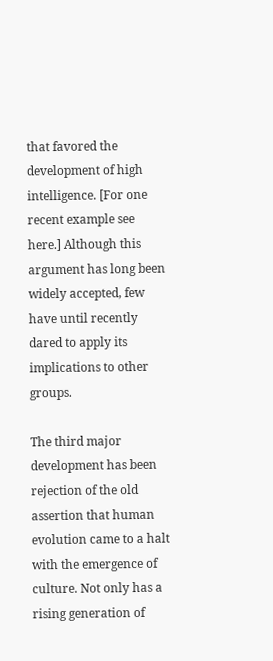that favored the development of high intelligence. [For one recent example see here.] Although this argument has long been widely accepted, few have until recently dared to apply its implications to other groups.

The third major development has been rejection of the old assertion that human evolution came to a halt with the emergence of culture. Not only has a rising generation of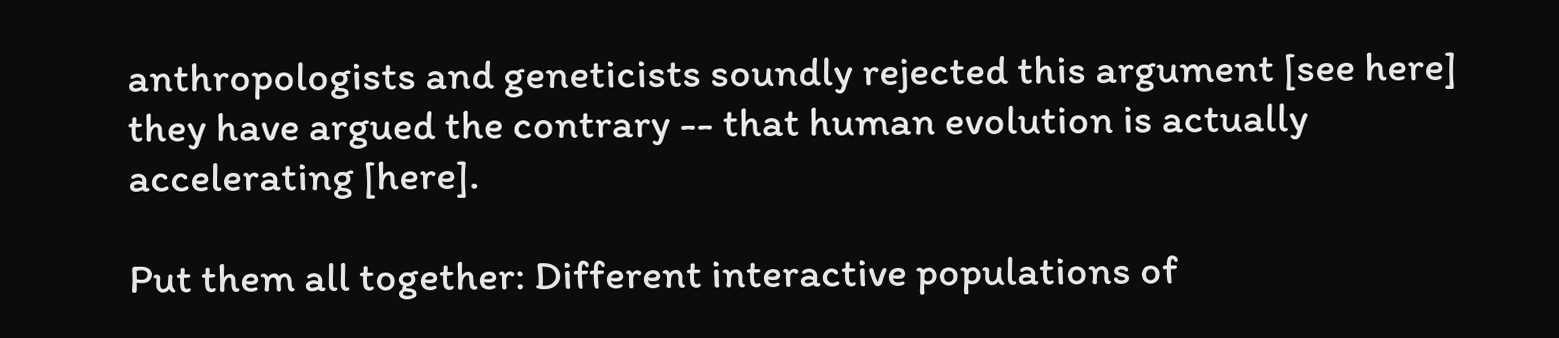anthropologists and geneticists soundly rejected this argument [see here] they have argued the contrary -- that human evolution is actually accelerating [here].

Put them all together: Different interactive populations of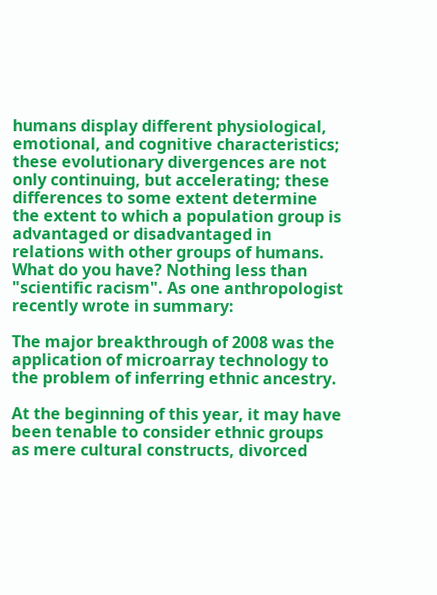humans display different physiological, emotional, and cognitive characteristics; these evolutionary divergences are not only continuing, but accelerating; these differences to some extent determine the extent to which a population group is advantaged or disadvantaged in relations with other groups of humans. What do you have? Nothing less than "scientific racism". As one anthropologist recently wrote in summary:

The major breakthrough of 2008 was the application of microarray technology to the problem of inferring ethnic ancestry.

At the beginning of this year, it may have been tenable to consider ethnic groups as mere cultural constructs, divorced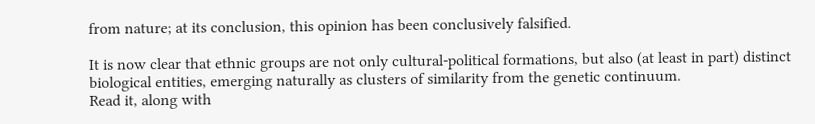from nature; at its conclusion, this opinion has been conclusively falsified.

It is now clear that ethnic groups are not only cultural-political formations, but also (at least in part) distinct biological entities, emerging naturally as clusters of similarity from the genetic continuum.
Read it, along with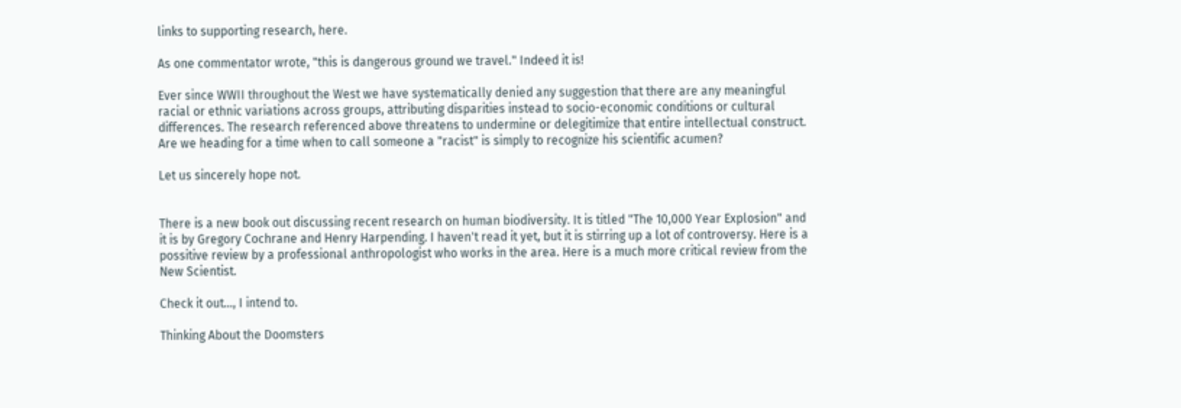links to supporting research, here.

As one commentator wrote, "this is dangerous ground we travel." Indeed it is!

Ever since WWII throughout the West we have systematically denied any suggestion that there are any meaningful racial or ethnic variations across groups, attributing disparities instead to socio-economic conditions or cultural differences. The research referenced above threatens to undermine or delegitimize that entire intellectual construct. Are we heading for a time when to call someone a "racist" is simply to recognize his scientific acumen?

Let us sincerely hope not.


There is a new book out discussing recent research on human biodiversity. It is titled "The 10,000 Year Explosion" and it is by Gregory Cochrane and Henry Harpending. I haven't read it yet, but it is stirring up a lot of controversy. Here is a possitive review by a professional anthropologist who works in the area. Here is a much more critical review from the New Scientist.

Check it out..., I intend to.

Thinking About the Doomsters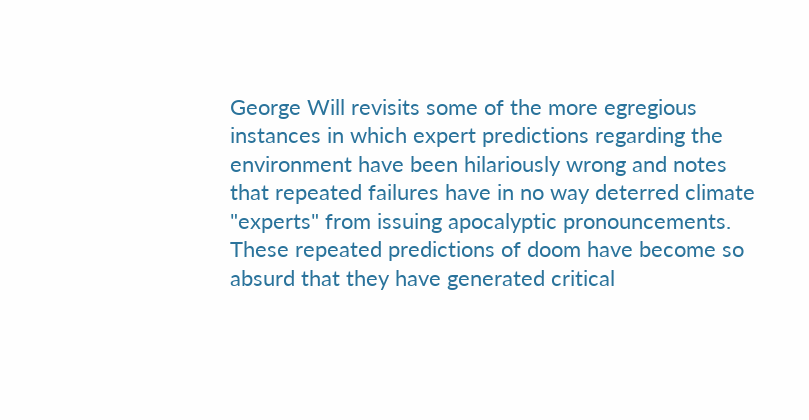George Will revisits some of the more egregious instances in which expert predictions regarding the environment have been hilariously wrong and notes that repeated failures have in no way deterred climate "experts" from issuing apocalyptic pronouncements. These repeated predictions of doom have become so absurd that they have generated critical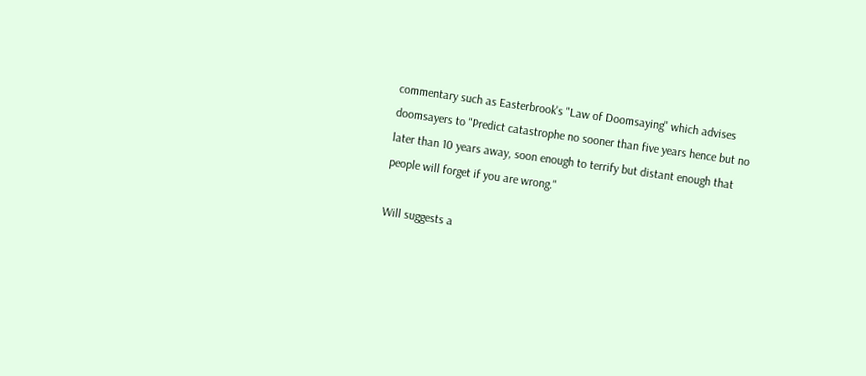commentary such as Easterbrook's "Law of Doomsaying" which advises doomsayers to "Predict catastrophe no sooner than five years hence but no later than 10 years away, soon enough to terrify but distant enough that people will forget if you are wrong."

Will suggests a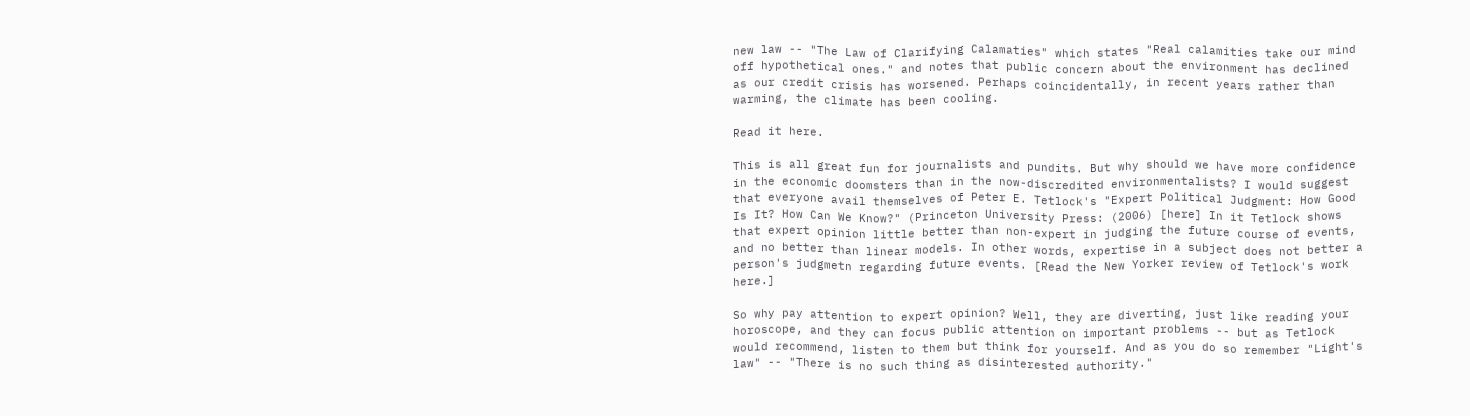new law -- "The Law of Clarifying Calamaties" which states "Real calamities take our mind off hypothetical ones." and notes that public concern about the environment has declined as our credit crisis has worsened. Perhaps coincidentally, in recent years rather than warming, the climate has been cooling.

Read it here.

This is all great fun for journalists and pundits. But why should we have more confidence in the economic doomsters than in the now-discredited environmentalists? I would suggest that everyone avail themselves of Peter E. Tetlock's "Expert Political Judgment: How Good Is It? How Can We Know?" (Princeton University Press: (2006) [here] In it Tetlock shows that expert opinion little better than non-expert in judging the future course of events, and no better than linear models. In other words, expertise in a subject does not better a person's judgmetn regarding future events. [Read the New Yorker review of Tetlock's work here.]

So why pay attention to expert opinion? Well, they are diverting, just like reading your horoscope, and they can focus public attention on important problems -- but as Tetlock would recommend, listen to them but think for yourself. And as you do so remember "Light's law" -- "There is no such thing as disinterested authority."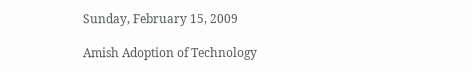Sunday, February 15, 2009

Amish Adoption of Technology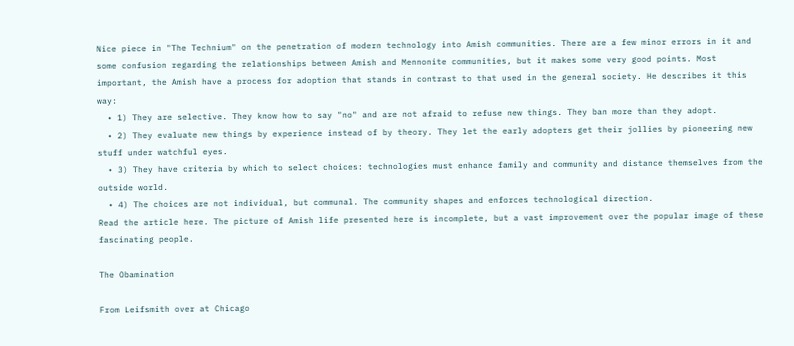Nice piece in "The Technium" on the penetration of modern technology into Amish communities. There are a few minor errors in it and some confusion regarding the relationships between Amish and Mennonite communities, but it makes some very good points. Most important, the Amish have a process for adoption that stands in contrast to that used in the general society. He describes it this way:
  • 1) They are selective. They know how to say "no" and are not afraid to refuse new things. They ban more than they adopt.
  • 2) They evaluate new things by experience instead of by theory. They let the early adopters get their jollies by pioneering new stuff under watchful eyes.
  • 3) They have criteria by which to select choices: technologies must enhance family and community and distance themselves from the outside world.
  • 4) The choices are not individual, but communal. The community shapes and enforces technological direction.
Read the article here. The picture of Amish life presented here is incomplete, but a vast improvement over the popular image of these fascinating people.

The Obamination

From Leifsmith over at Chicago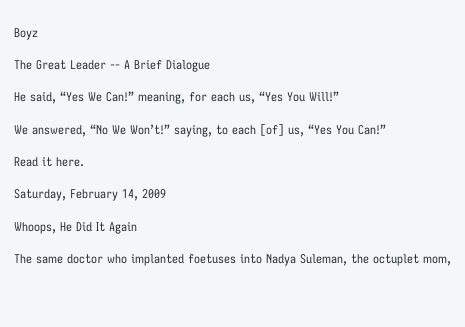Boyz

The Great Leader -- A Brief Dialogue

He said, “Yes We Can!” meaning, for each us, “Yes You Will!”

We answered, “No We Won’t!” saying, to each [of] us, “Yes You Can!”

Read it here.

Saturday, February 14, 2009

Whoops, He Did It Again

The same doctor who implanted foetuses into Nadya Suleman, the octuplet mom,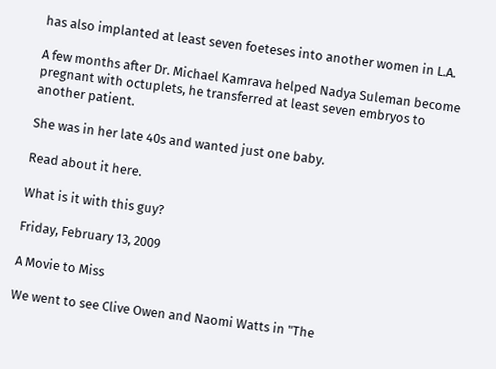has also implanted at least seven foeteses into another women in L.A.

A few months after Dr. Michael Kamrava helped Nadya Suleman become pregnant with octuplets, he transferred at least seven embryos to another patient.

She was in her late 40s and wanted just one baby.

Read about it here.

What is it with this guy?

Friday, February 13, 2009

A Movie to Miss

We went to see Clive Owen and Naomi Watts in "The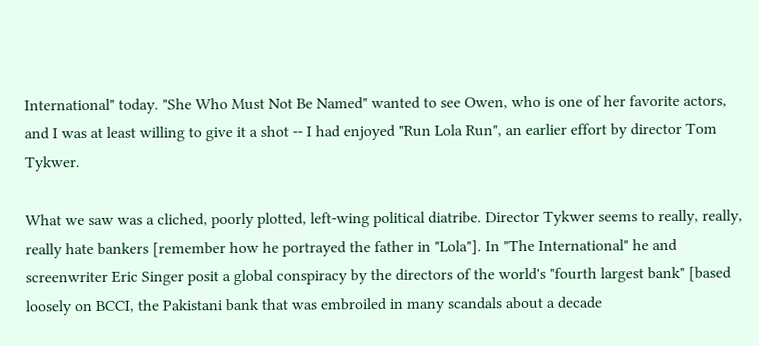International" today. "She Who Must Not Be Named" wanted to see Owen, who is one of her favorite actors, and I was at least willing to give it a shot -- I had enjoyed "Run Lola Run", an earlier effort by director Tom Tykwer.

What we saw was a cliched, poorly plotted, left-wing political diatribe. Director Tykwer seems to really, really, really hate bankers [remember how he portrayed the father in "Lola"]. In "The International" he and screenwriter Eric Singer posit a global conspiracy by the directors of the world's "fourth largest bank" [based loosely on BCCI, the Pakistani bank that was embroiled in many scandals about a decade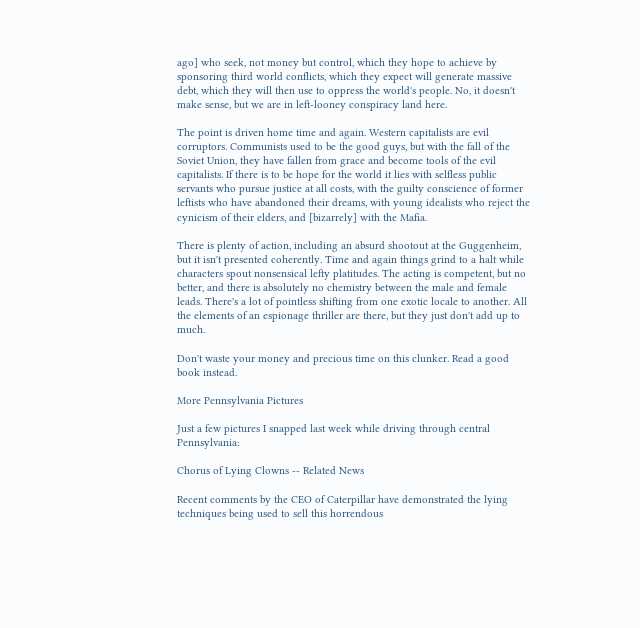ago] who seek, not money but control, which they hope to achieve by sponsoring third world conflicts, which they expect will generate massive debt, which they will then use to oppress the world's people. No, it doesn't make sense, but we are in left-looney conspiracy land here.

The point is driven home time and again. Western capitalists are evil corruptors. Communists used to be the good guys, but with the fall of the Soviet Union, they have fallen from grace and become tools of the evil capitalists. If there is to be hope for the world it lies with selfless public servants who pursue justice at all costs, with the guilty conscience of former leftists who have abandoned their dreams, with young idealists who reject the cynicism of their elders, and [bizarrely] with the Mafia.

There is plenty of action, including an absurd shootout at the Guggenheim, but it isn't presented coherently. Time and again things grind to a halt while characters spout nonsensical lefty platitudes. The acting is competent, but no better, and there is absolutely no chemistry between the male and female leads. There's a lot of pointless shifting from one exotic locale to another. All the elements of an espionage thriller are there, but they just don't add up to much.

Don't waste your money and precious time on this clunker. Read a good book instead.

More Pennsylvania Pictures

Just a few pictures I snapped last week while driving through central Pennsylvania:

Chorus of Lying Clowns -- Related News

Recent comments by the CEO of Caterpillar have demonstrated the lying techniques being used to sell this horrendous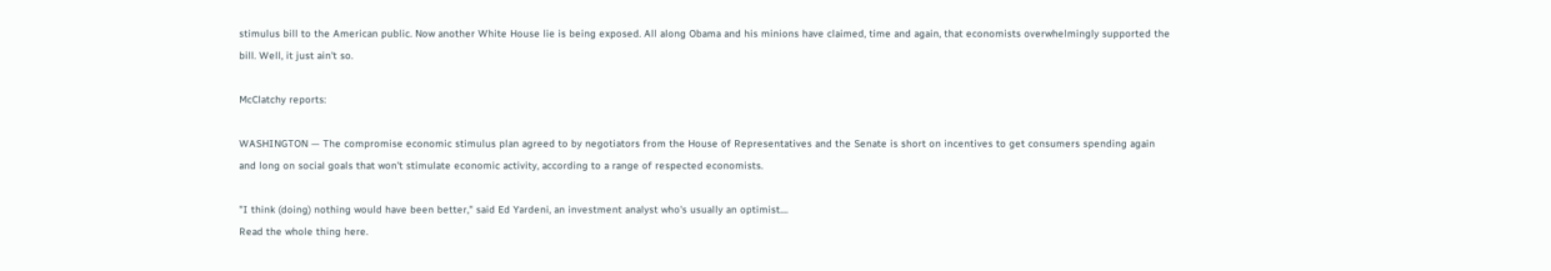stimulus bill to the American public. Now another White House lie is being exposed. All along Obama and his minions have claimed, time and again, that economists overwhelmingly supported the bill. Well, it just ain't so.

McClatchy reports:

WASHINGTON — The compromise economic stimulus plan agreed to by negotiators from the House of Representatives and the Senate is short on incentives to get consumers spending again and long on social goals that won't stimulate economic activity, according to a range of respected economists.

"I think (doing) nothing would have been better," said Ed Yardeni, an investment analyst who's usually an optimist....
Read the whole thing here.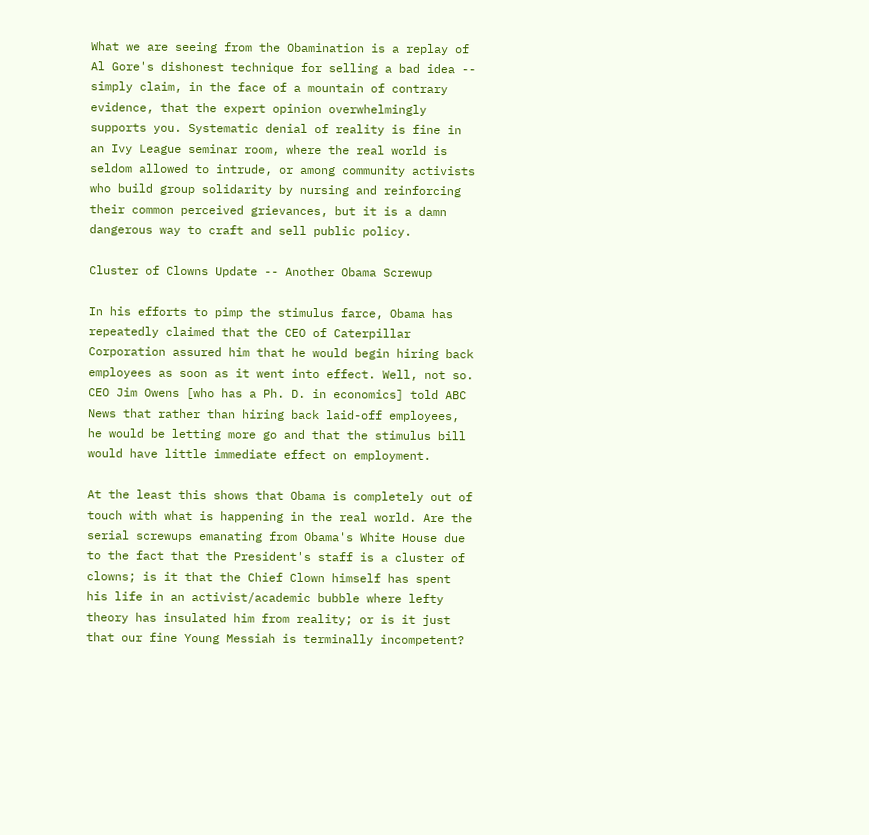What we are seeing from the Obamination is a replay of Al Gore's dishonest technique for selling a bad idea -- simply claim, in the face of a mountain of contrary evidence, that the expert opinion overwhelmingly supports you. Systematic denial of reality is fine in an Ivy League seminar room, where the real world is seldom allowed to intrude, or among community activists who build group solidarity by nursing and reinforcing their common perceived grievances, but it is a damn dangerous way to craft and sell public policy.

Cluster of Clowns Update -- Another Obama Screwup

In his efforts to pimp the stimulus farce, Obama has repeatedly claimed that the CEO of Caterpillar Corporation assured him that he would begin hiring back employees as soon as it went into effect. Well, not so. CEO Jim Owens [who has a Ph. D. in economics] told ABC News that rather than hiring back laid-off employees, he would be letting more go and that the stimulus bill would have little immediate effect on employment.

At the least this shows that Obama is completely out of touch with what is happening in the real world. Are the serial screwups emanating from Obama's White House due to the fact that the President's staff is a cluster of clowns; is it that the Chief Clown himself has spent his life in an activist/academic bubble where lefty theory has insulated him from reality; or is it just that our fine Young Messiah is terminally incompetent?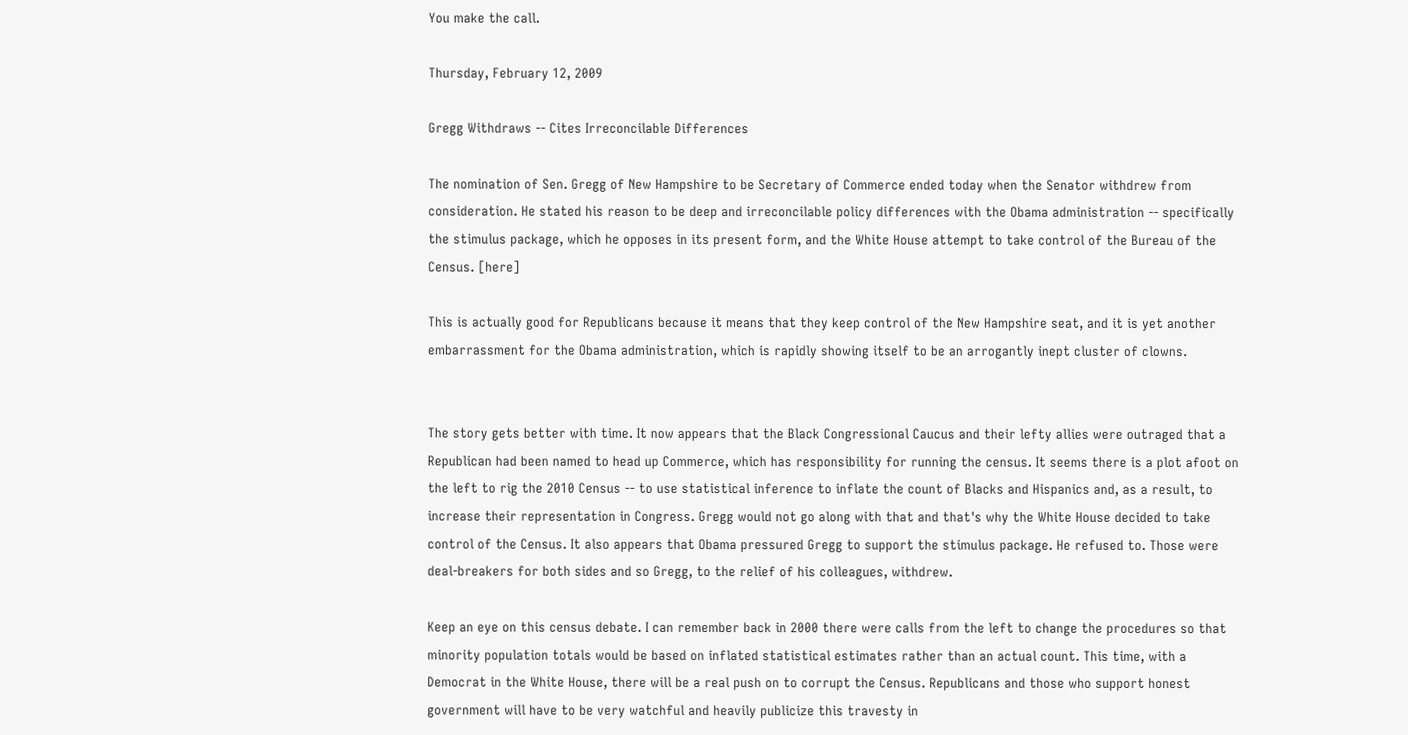You make the call.

Thursday, February 12, 2009

Gregg Withdraws -- Cites Irreconcilable Differences

The nomination of Sen. Gregg of New Hampshire to be Secretary of Commerce ended today when the Senator withdrew from consideration. He stated his reason to be deep and irreconcilable policy differences with the Obama administration -- specifically the stimulus package, which he opposes in its present form, and the White House attempt to take control of the Bureau of the Census. [here]

This is actually good for Republicans because it means that they keep control of the New Hampshire seat, and it is yet another embarrassment for the Obama administration, which is rapidly showing itself to be an arrogantly inept cluster of clowns.


The story gets better with time. It now appears that the Black Congressional Caucus and their lefty allies were outraged that a Republican had been named to head up Commerce, which has responsibility for running the census. It seems there is a plot afoot on the left to rig the 2010 Census -- to use statistical inference to inflate the count of Blacks and Hispanics and, as a result, to increase their representation in Congress. Gregg would not go along with that and that's why the White House decided to take control of the Census. It also appears that Obama pressured Gregg to support the stimulus package. He refused to. Those were deal-breakers for both sides and so Gregg, to the relief of his colleagues, withdrew.

Keep an eye on this census debate. I can remember back in 2000 there were calls from the left to change the procedures so that minority population totals would be based on inflated statistical estimates rather than an actual count. This time, with a Democrat in the White House, there will be a real push on to corrupt the Census. Republicans and those who support honest government will have to be very watchful and heavily publicize this travesty in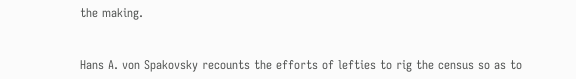the making.


Hans A. von Spakovsky recounts the efforts of lefties to rig the census so as to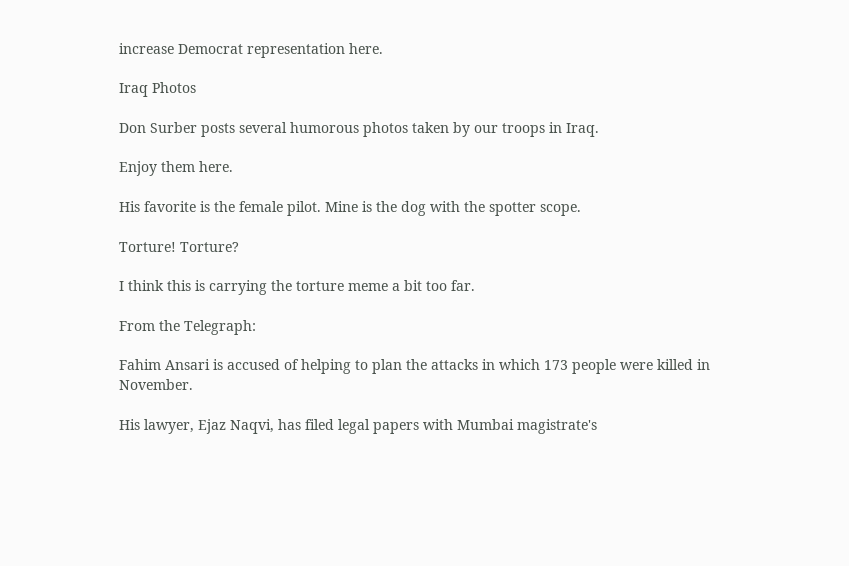increase Democrat representation here.

Iraq Photos

Don Surber posts several humorous photos taken by our troops in Iraq.

Enjoy them here.

His favorite is the female pilot. Mine is the dog with the spotter scope.

Torture! Torture?

I think this is carrying the torture meme a bit too far.

From the Telegraph:

Fahim Ansari is accused of helping to plan the attacks in which 173 people were killed in November.

His lawyer, Ejaz Naqvi, has filed legal papers with Mumbai magistrate's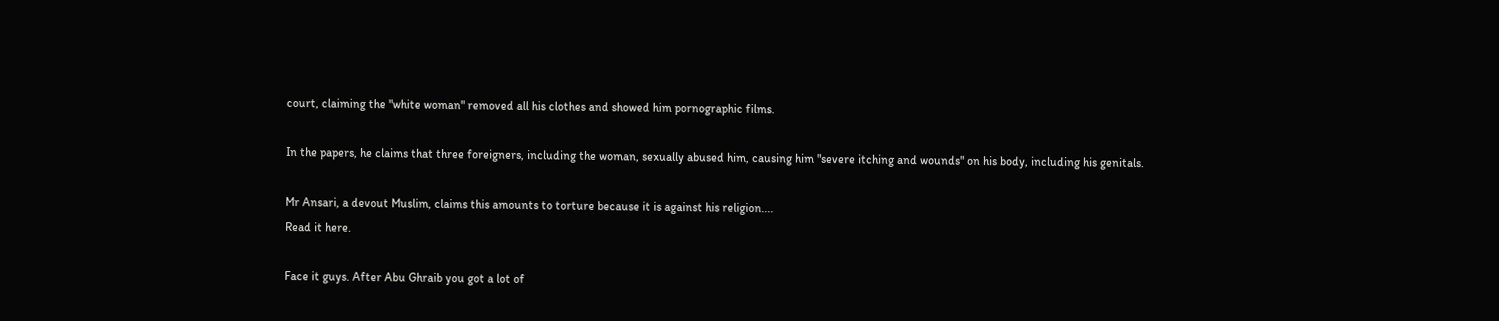court, claiming the "white woman" removed all his clothes and showed him pornographic films.

In the papers, he claims that three foreigners, including the woman, sexually abused him, causing him "severe itching and wounds" on his body, including his genitals.

Mr Ansari, a devout Muslim, claims this amounts to torture because it is against his religion....
Read it here.

Face it guys. After Abu Ghraib you got a lot of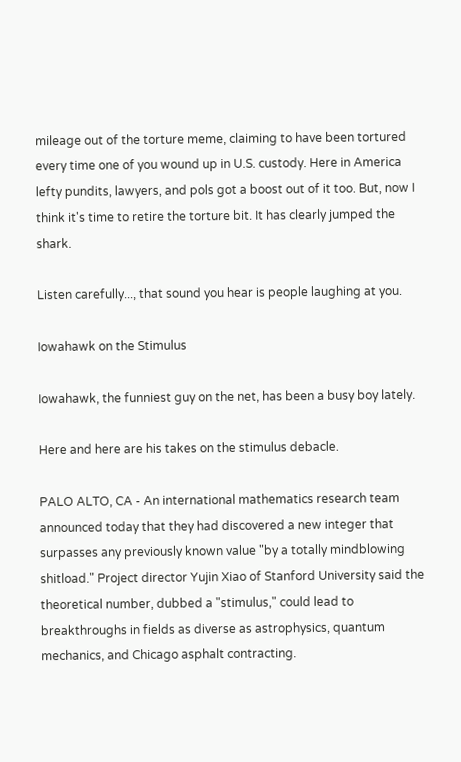mileage out of the torture meme, claiming to have been tortured every time one of you wound up in U.S. custody. Here in America lefty pundits, lawyers, and pols got a boost out of it too. But, now I think it's time to retire the torture bit. It has clearly jumped the shark.

Listen carefully..., that sound you hear is people laughing at you.

Iowahawk on the Stimulus

Iowahawk, the funniest guy on the net, has been a busy boy lately.

Here and here are his takes on the stimulus debacle.

PALO ALTO, CA - An international mathematics research team announced today that they had discovered a new integer that surpasses any previously known value "by a totally mindblowing shitload." Project director Yujin Xiao of Stanford University said the theoretical number, dubbed a "stimulus," could lead to breakthroughs in fields as diverse as astrophysics, quantum mechanics, and Chicago asphalt contracting.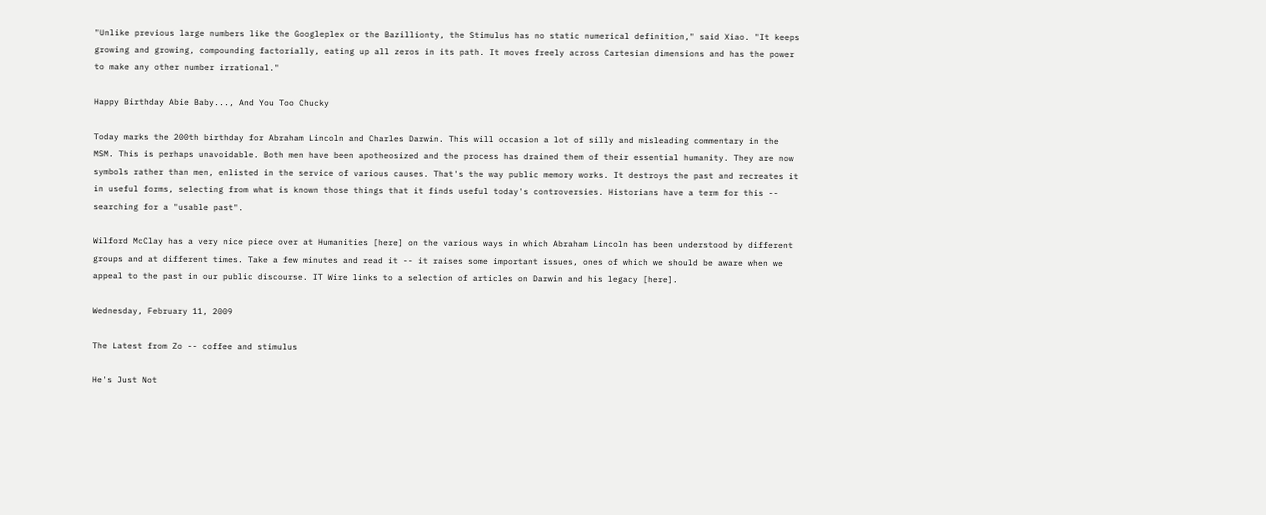"Unlike previous large numbers like the Googleplex or the Bazillionty, the Stimulus has no static numerical definition," said Xiao. "It keeps growing and growing, compounding factorially, eating up all zeros in its path. It moves freely across Cartesian dimensions and has the power to make any other number irrational."

Happy Birthday Abie Baby..., And You Too Chucky

Today marks the 200th birthday for Abraham Lincoln and Charles Darwin. This will occasion a lot of silly and misleading commentary in the MSM. This is perhaps unavoidable. Both men have been apotheosized and the process has drained them of their essential humanity. They are now symbols rather than men, enlisted in the service of various causes. That's the way public memory works. It destroys the past and recreates it in useful forms, selecting from what is known those things that it finds useful today's controversies. Historians have a term for this -- searching for a "usable past".

Wilford McClay has a very nice piece over at Humanities [here] on the various ways in which Abraham Lincoln has been understood by different groups and at different times. Take a few minutes and read it -- it raises some important issues, ones of which we should be aware when we appeal to the past in our public discourse. IT Wire links to a selection of articles on Darwin and his legacy [here].

Wednesday, February 11, 2009

The Latest from Zo -- coffee and stimulus

He's Just Not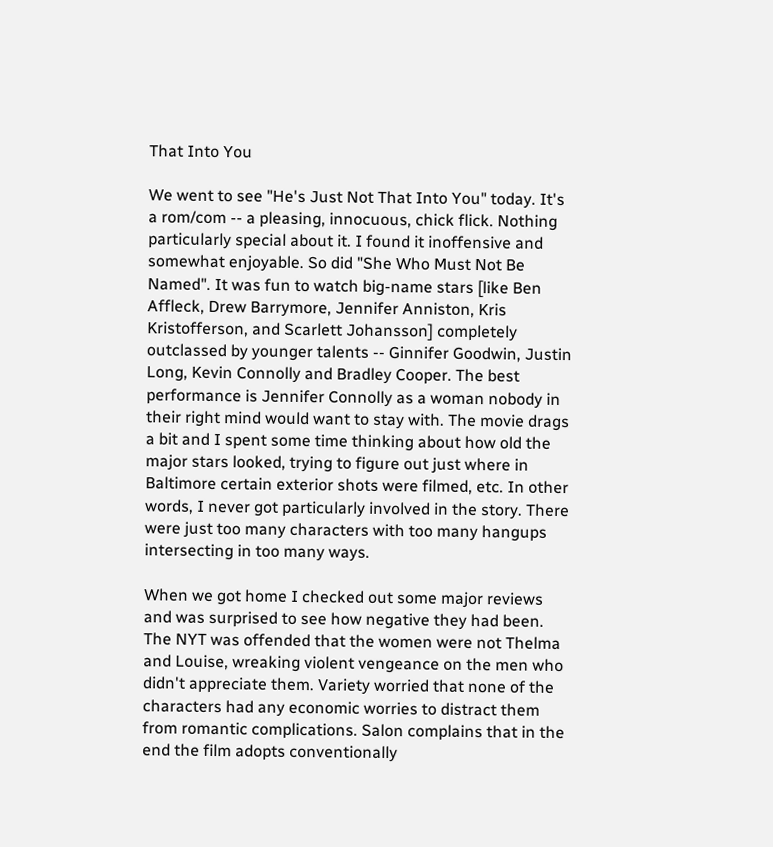That Into You

We went to see "He's Just Not That Into You" today. It's a rom/com -- a pleasing, innocuous, chick flick. Nothing particularly special about it. I found it inoffensive and somewhat enjoyable. So did "She Who Must Not Be Named". It was fun to watch big-name stars [like Ben Affleck, Drew Barrymore, Jennifer Anniston, Kris Kristofferson, and Scarlett Johansson] completely outclassed by younger talents -- Ginnifer Goodwin, Justin Long, Kevin Connolly and Bradley Cooper. The best performance is Jennifer Connolly as a woman nobody in their right mind would want to stay with. The movie drags a bit and I spent some time thinking about how old the major stars looked, trying to figure out just where in Baltimore certain exterior shots were filmed, etc. In other words, I never got particularly involved in the story. There were just too many characters with too many hangups intersecting in too many ways.

When we got home I checked out some major reviews and was surprised to see how negative they had been. The NYT was offended that the women were not Thelma and Louise, wreaking violent vengeance on the men who didn't appreciate them. Variety worried that none of the characters had any economic worries to distract them from romantic complications. Salon complains that in the end the film adopts conventionally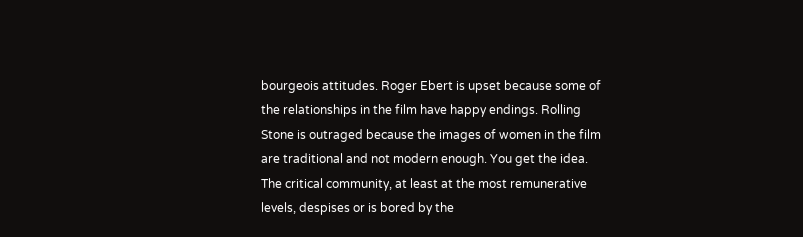bourgeois attitudes. Roger Ebert is upset because some of the relationships in the film have happy endings. Rolling Stone is outraged because the images of women in the film are traditional and not modern enough. You get the idea. The critical community, at least at the most remunerative levels, despises or is bored by the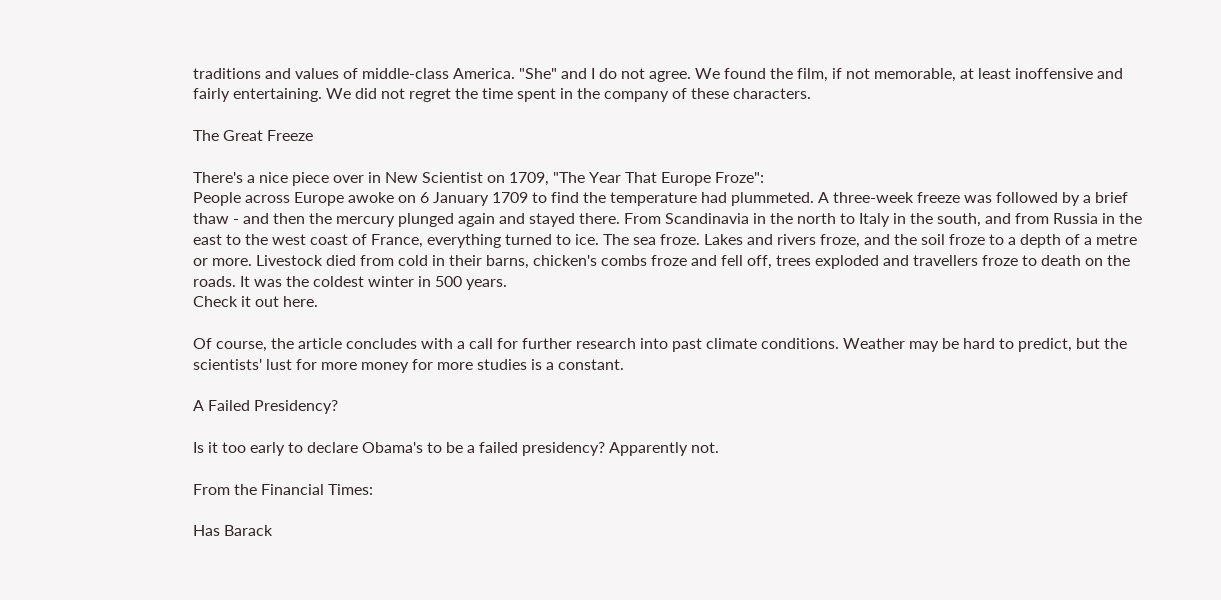traditions and values of middle-class America. "She" and I do not agree. We found the film, if not memorable, at least inoffensive and fairly entertaining. We did not regret the time spent in the company of these characters.

The Great Freeze

There's a nice piece over in New Scientist on 1709, "The Year That Europe Froze":
People across Europe awoke on 6 January 1709 to find the temperature had plummeted. A three-week freeze was followed by a brief thaw - and then the mercury plunged again and stayed there. From Scandinavia in the north to Italy in the south, and from Russia in the east to the west coast of France, everything turned to ice. The sea froze. Lakes and rivers froze, and the soil froze to a depth of a metre or more. Livestock died from cold in their barns, chicken's combs froze and fell off, trees exploded and travellers froze to death on the roads. It was the coldest winter in 500 years.
Check it out here.

Of course, the article concludes with a call for further research into past climate conditions. Weather may be hard to predict, but the scientists' lust for more money for more studies is a constant.

A Failed Presidency?

Is it too early to declare Obama's to be a failed presidency? Apparently not.

From the Financial Times:

Has Barack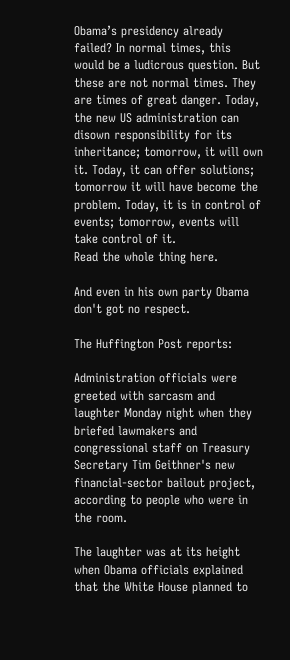Obama’s presidency already failed? In normal times, this would be a ludicrous question. But these are not normal times. They are times of great danger. Today, the new US administration can disown responsibility for its inheritance; tomorrow, it will own it. Today, it can offer solutions; tomorrow it will have become the problem. Today, it is in control of events; tomorrow, events will take control of it.
Read the whole thing here.

And even in his own party Obama don't got no respect.

The Huffington Post reports:

Administration officials were greeted with sarcasm and laughter Monday night when they briefed lawmakers and congressional staff on Treasury Secretary Tim Geithner's new financial-sector bailout project, according to people who were in the room.

The laughter was at its height when Obama officials explained that the White House planned to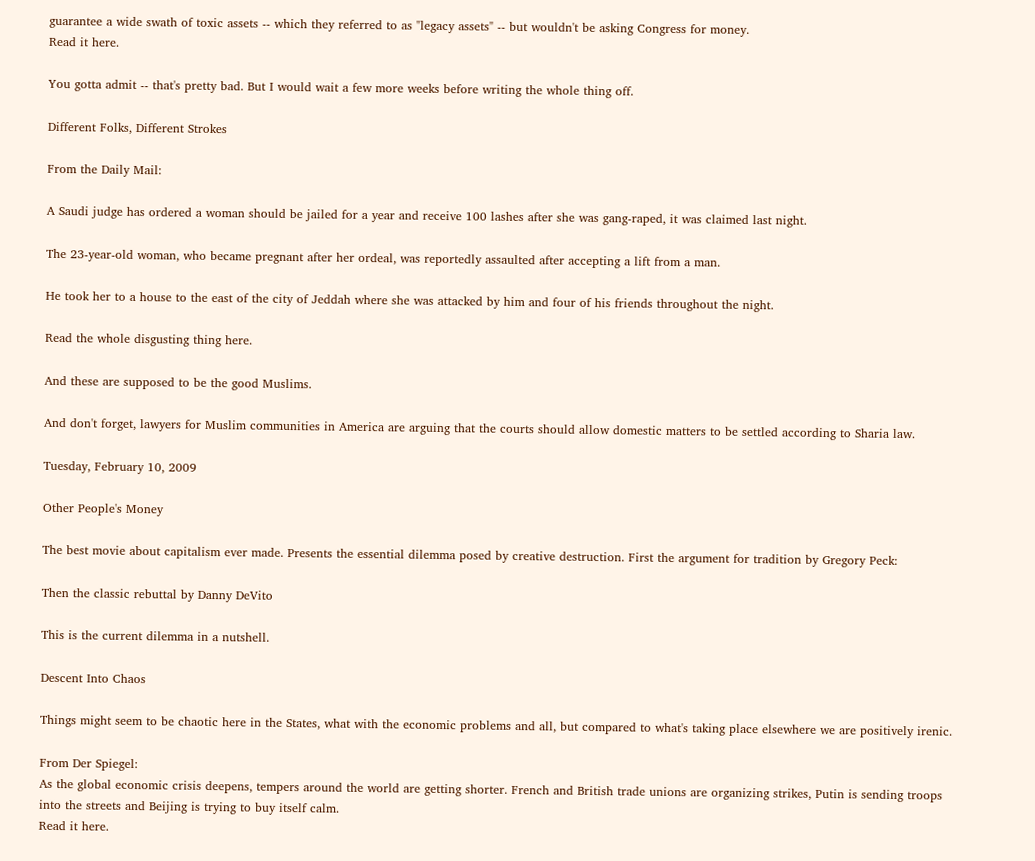guarantee a wide swath of toxic assets -- which they referred to as "legacy assets" -- but wouldn't be asking Congress for money.
Read it here.

You gotta admit -- that's pretty bad. But I would wait a few more weeks before writing the whole thing off.

Different Folks, Different Strokes

From the Daily Mail:

A Saudi judge has ordered a woman should be jailed for a year and receive 100 lashes after she was gang-raped, it was claimed last night.

The 23-year-old woman, who became pregnant after her ordeal, was reportedly assaulted after accepting a lift from a man.

He took her to a house to the east of the city of Jeddah where she was attacked by him and four of his friends throughout the night.

Read the whole disgusting thing here.

And these are supposed to be the good Muslims.

And don't forget, lawyers for Muslim communities in America are arguing that the courts should allow domestic matters to be settled according to Sharia law.

Tuesday, February 10, 2009

Other People's Money

The best movie about capitalism ever made. Presents the essential dilemma posed by creative destruction. First the argument for tradition by Gregory Peck:

Then the classic rebuttal by Danny DeVito

This is the current dilemma in a nutshell.

Descent Into Chaos

Things might seem to be chaotic here in the States, what with the economic problems and all, but compared to what's taking place elsewhere we are positively irenic.

From Der Spiegel:
As the global economic crisis deepens, tempers around the world are getting shorter. French and British trade unions are organizing strikes, Putin is sending troops into the streets and Beijing is trying to buy itself calm.
Read it here.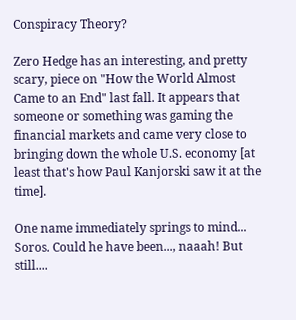Conspiracy Theory?

Zero Hedge has an interesting, and pretty scary, piece on "How the World Almost Came to an End" last fall. It appears that someone or something was gaming the financial markets and came very close to bringing down the whole U.S. economy [at least that's how Paul Kanjorski saw it at the time].

One name immediately springs to mind... Soros. Could he have been..., naaah! But still....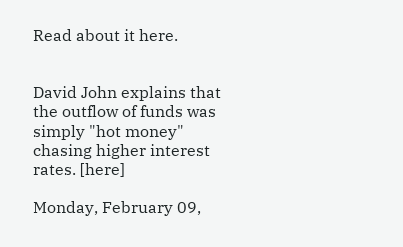Read about it here.


David John explains that the outflow of funds was simply "hot money" chasing higher interest rates. [here]

Monday, February 09,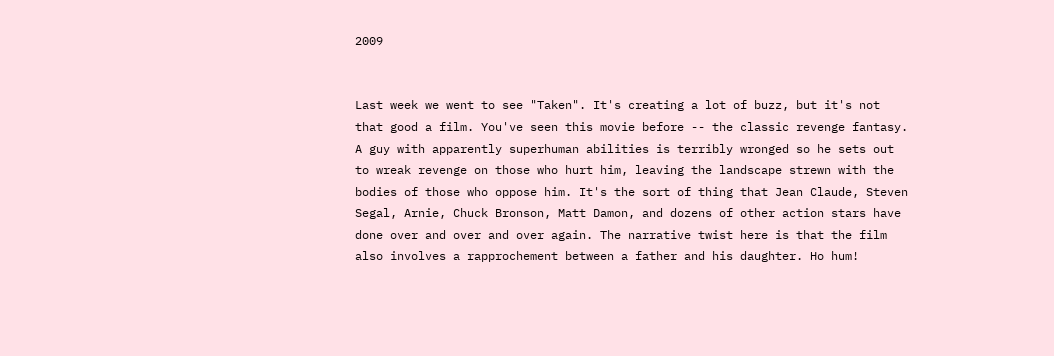2009


Last week we went to see "Taken". It's creating a lot of buzz, but it's not that good a film. You've seen this movie before -- the classic revenge fantasy. A guy with apparently superhuman abilities is terribly wronged so he sets out to wreak revenge on those who hurt him, leaving the landscape strewn with the bodies of those who oppose him. It's the sort of thing that Jean Claude, Steven Segal, Arnie, Chuck Bronson, Matt Damon, and dozens of other action stars have done over and over and over again. The narrative twist here is that the film also involves a rapprochement between a father and his daughter. Ho hum!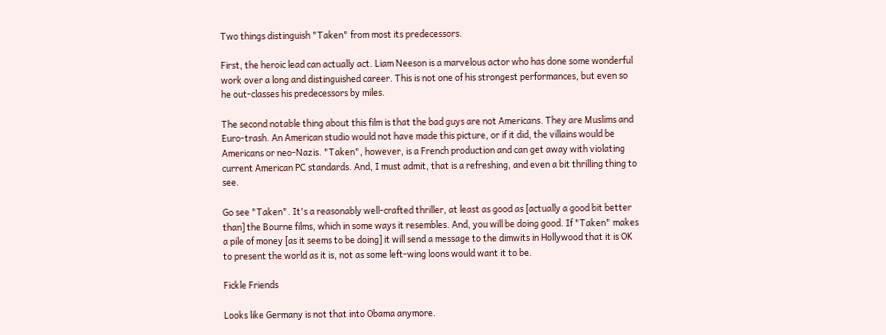Two things distinguish "Taken" from most its predecessors.

First, the heroic lead can actually act. Liam Neeson is a marvelous actor who has done some wonderful work over a long and distinguished career. This is not one of his strongest performances, but even so he out-classes his predecessors by miles.

The second notable thing about this film is that the bad guys are not Americans. They are Muslims and Euro-trash. An American studio would not have made this picture, or if it did, the villains would be Americans or neo-Nazis. "Taken", however, is a French production and can get away with violating current American PC standards. And, I must admit, that is a refreshing, and even a bit thrilling thing to see.

Go see "Taken". It's a reasonably well-crafted thriller, at least as good as [actually a good bit better than] the Bourne films, which in some ways it resembles. And, you will be doing good. If "Taken" makes a pile of money [as it seems to be doing] it will send a message to the dimwits in Hollywood that it is OK to present the world as it is, not as some left-wing loons would want it to be.

Fickle Friends

Looks like Germany is not that into Obama anymore.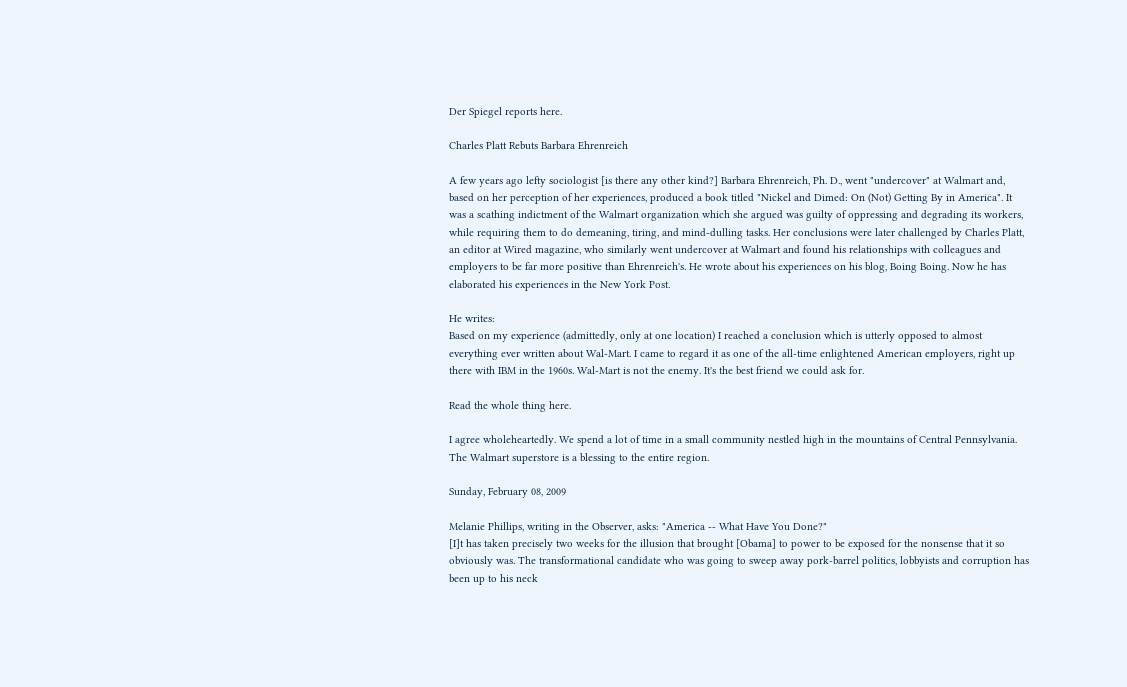Der Spiegel reports here.

Charles Platt Rebuts Barbara Ehrenreich

A few years ago lefty sociologist [is there any other kind?] Barbara Ehrenreich, Ph. D., went "undercover" at Walmart and, based on her perception of her experiences, produced a book titled "Nickel and Dimed: On (Not) Getting By in America". It was a scathing indictment of the Walmart organization which she argued was guilty of oppressing and degrading its workers, while requiring them to do demeaning, tiring, and mind-dulling tasks. Her conclusions were later challenged by Charles Platt, an editor at Wired magazine, who similarly went undercover at Walmart and found his relationships with colleagues and employers to be far more positive than Ehrenreich's. He wrote about his experiences on his blog, Boing Boing. Now he has elaborated his experiences in the New York Post.

He writes:
Based on my experience (admittedly, only at one location) I reached a conclusion which is utterly opposed to almost everything ever written about Wal-Mart. I came to regard it as one of the all-time enlightened American employers, right up there with IBM in the 1960s. Wal-Mart is not the enemy. It's the best friend we could ask for.

Read the whole thing here.

I agree wholeheartedly. We spend a lot of time in a small community nestled high in the mountains of Central Pennsylvania. The Walmart superstore is a blessing to the entire region.

Sunday, February 08, 2009

Melanie Phillips, writing in the Observer, asks: "America -- What Have You Done?"
[I]t has taken precisely two weeks for the illusion that brought [Obama] to power to be exposed for the nonsense that it so obviously was. The transformational candidate who was going to sweep away pork-barrel politics, lobbyists and corruption has been up to his neck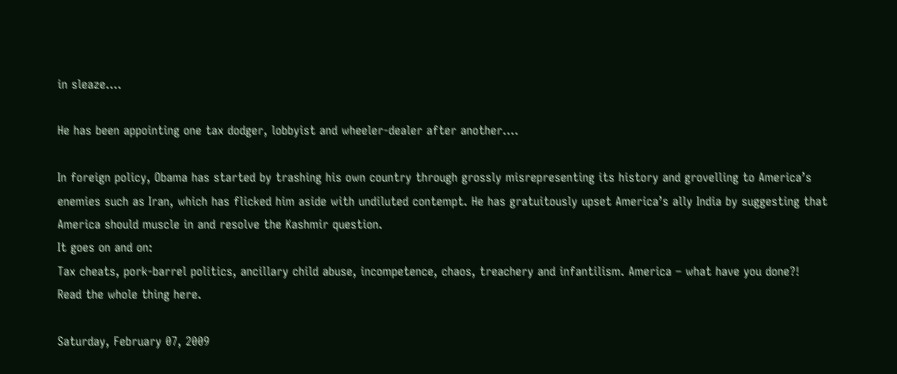in sleaze....

He has been appointing one tax dodger, lobbyist and wheeler-dealer after another....

In foreign policy, Obama has started by trashing his own country through grossly misrepresenting its history and grovelling to America’s enemies such as Iran, which has flicked him aside with undiluted contempt. He has gratuitously upset America’s ally India by suggesting that America should muscle in and resolve the Kashmir question.
It goes on and on:
Tax cheats, pork-barrel politics, ancillary child abuse, incompetence, chaos, treachery and infantilism. America – what have you done?!
Read the whole thing here.

Saturday, February 07, 2009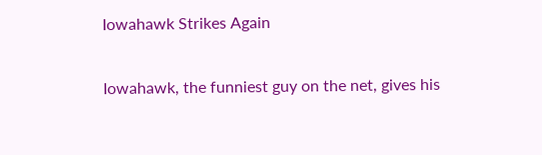Iowahawk Strikes Again

Iowahawk, the funniest guy on the net, gives his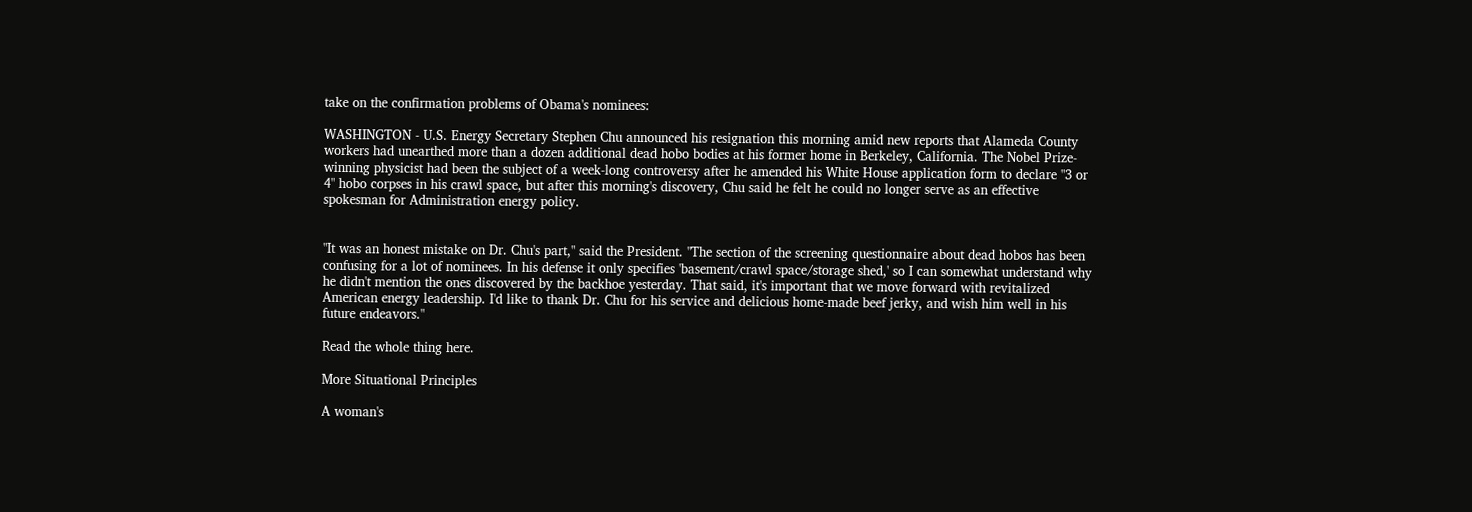take on the confirmation problems of Obama's nominees:

WASHINGTON - U.S. Energy Secretary Stephen Chu announced his resignation this morning amid new reports that Alameda County workers had unearthed more than a dozen additional dead hobo bodies at his former home in Berkeley, California. The Nobel Prize-winning physicist had been the subject of a week-long controversy after he amended his White House application form to declare "3 or 4" hobo corpses in his crawl space, but after this morning's discovery, Chu said he felt he could no longer serve as an effective spokesman for Administration energy policy.


"It was an honest mistake on Dr. Chu's part," said the President. "The section of the screening questionnaire about dead hobos has been confusing for a lot of nominees. In his defense it only specifies 'basement/crawl space/storage shed,' so I can somewhat understand why he didn't mention the ones discovered by the backhoe yesterday. That said, it's important that we move forward with revitalized American energy leadership. I'd like to thank Dr. Chu for his service and delicious home-made beef jerky, and wish him well in his future endeavors."

Read the whole thing here.

More Situational Principles

A woman's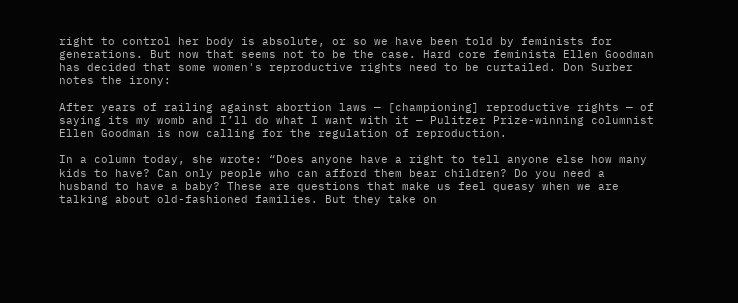right to control her body is absolute, or so we have been told by feminists for generations. But now that seems not to be the case. Hard core feminista Ellen Goodman has decided that some women's reproductive rights need to be curtailed. Don Surber notes the irony:

After years of railing against abortion laws — [championing] reproductive rights — of saying its my womb and I’ll do what I want with it — Pulitzer Prize-winning columnist Ellen Goodman is now calling for the regulation of reproduction.

In a column today, she wrote: “Does anyone have a right to tell anyone else how many kids to have? Can only people who can afford them bear children? Do you need a husband to have a baby? These are questions that make us feel queasy when we are talking about old-fashioned families. But they take on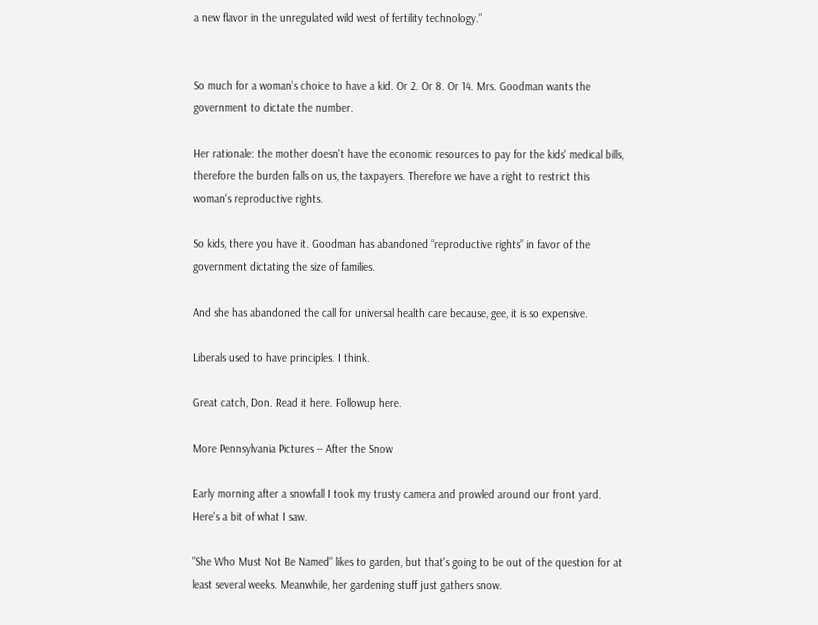a new flavor in the unregulated wild west of fertility technology.”


So much for a woman’s choice to have a kid. Or 2. Or 8. Or 14. Mrs. Goodman wants the government to dictate the number.

Her rationale: the mother doesn't have the economic resources to pay for the kids' medical bills, therefore the burden falls on us, the taxpayers. Therefore we have a right to restrict this woman's reproductive rights.

So kids, there you have it. Goodman has abandoned “reproductive rights” in favor of the government dictating the size of families.

And she has abandoned the call for universal health care because, gee, it is so expensive.

Liberals used to have principles. I think.

Great catch, Don. Read it here. Followup here.

More Pennsylvania Pictures -- After the Snow

Early morning after a snowfall I took my trusty camera and prowled around our front yard. Here's a bit of what I saw.

"She Who Must Not Be Named" likes to garden, but that's going to be out of the question for at least several weeks. Meanwhile, her gardening stuff just gathers snow.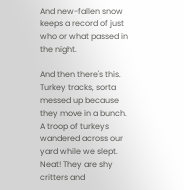And new-fallen snow keeps a record of just who or what passed in the night.

And then there's this. Turkey tracks, sorta messed up because they move in a bunch. A troop of turkeys wandered across our yard while we slept. Neat! They are shy critters and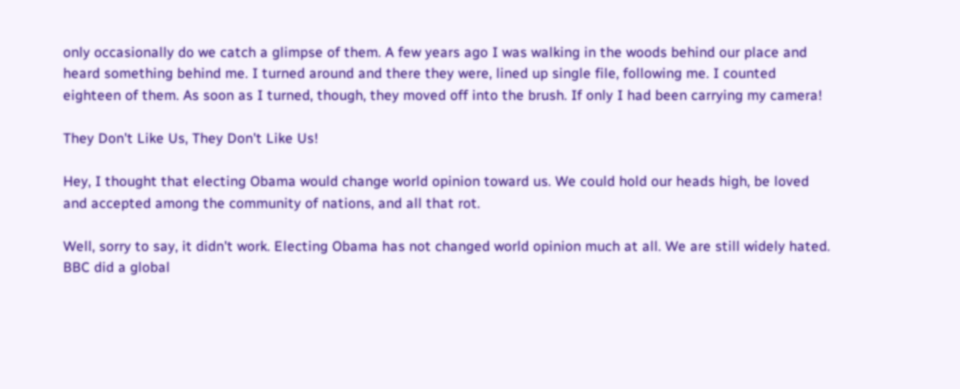only occasionally do we catch a glimpse of them. A few years ago I was walking in the woods behind our place and heard something behind me. I turned around and there they were, lined up single file, following me. I counted eighteen of them. As soon as I turned, though, they moved off into the brush. If only I had been carrying my camera!

They Don't Like Us, They Don't Like Us!

Hey, I thought that electing Obama would change world opinion toward us. We could hold our heads high, be loved and accepted among the community of nations, and all that rot.

Well, sorry to say, it didn't work. Electing Obama has not changed world opinion much at all. We are still widely hated. BBC did a global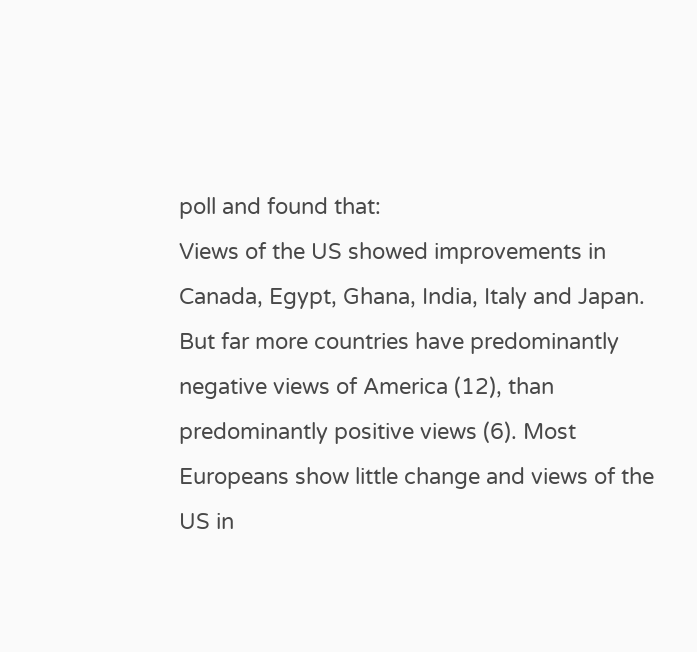poll and found that:
Views of the US showed improvements in Canada, Egypt, Ghana, India, Italy and Japan. But far more countries have predominantly negative views of America (12), than predominantly positive views (6). Most Europeans show little change and views of the US in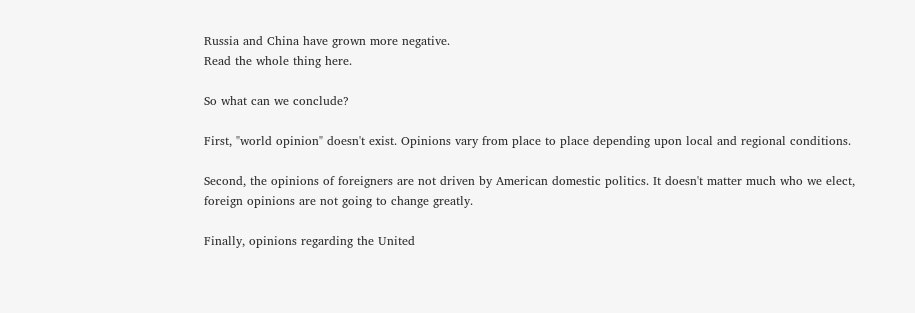Russia and China have grown more negative.
Read the whole thing here.

So what can we conclude?

First, "world opinion" doesn't exist. Opinions vary from place to place depending upon local and regional conditions.

Second, the opinions of foreigners are not driven by American domestic politics. It doesn't matter much who we elect, foreign opinions are not going to change greatly.

Finally, opinions regarding the United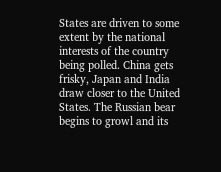States are driven to some extent by the national interests of the country being polled. China gets frisky, Japan and India draw closer to the United States. The Russian bear begins to growl and its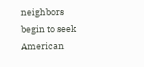neighbors begin to seek American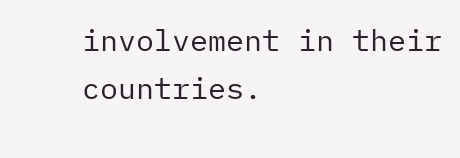involvement in their countries.